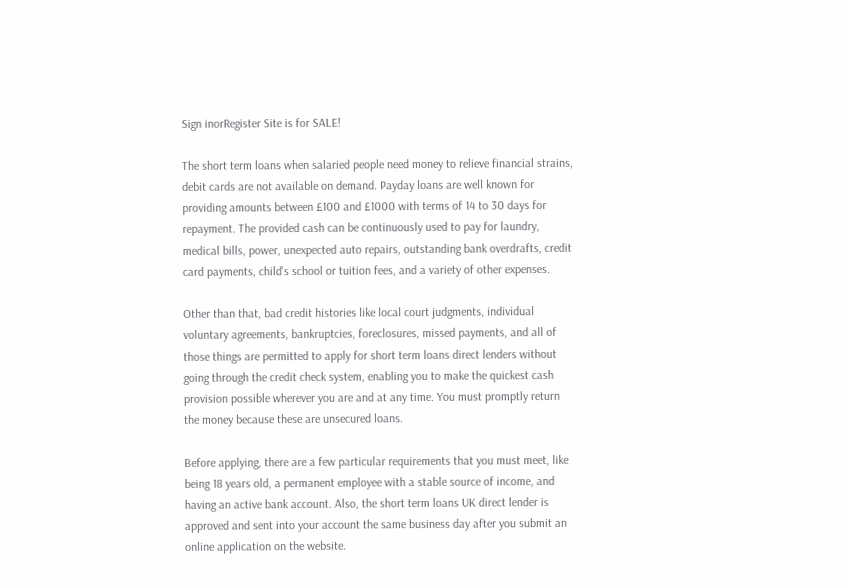Sign inorRegister Site is for SALE!

The short term loans when salaried people need money to relieve financial strains, debit cards are not available on demand. Payday loans are well known for providing amounts between £100 and £1000 with terms of 14 to 30 days for repayment. The provided cash can be continuously used to pay for laundry, medical bills, power, unexpected auto repairs, outstanding bank overdrafts, credit card payments, child's school or tuition fees, and a variety of other expenses.

Other than that, bad credit histories like local court judgments, individual voluntary agreements, bankruptcies, foreclosures, missed payments, and all of those things are permitted to apply for short term loans direct lenders without going through the credit check system, enabling you to make the quickest cash provision possible wherever you are and at any time. You must promptly return the money because these are unsecured loans.

Before applying, there are a few particular requirements that you must meet, like being 18 years old, a permanent employee with a stable source of income, and having an active bank account. Also, the short term loans UK direct lender is approved and sent into your account the same business day after you submit an online application on the website.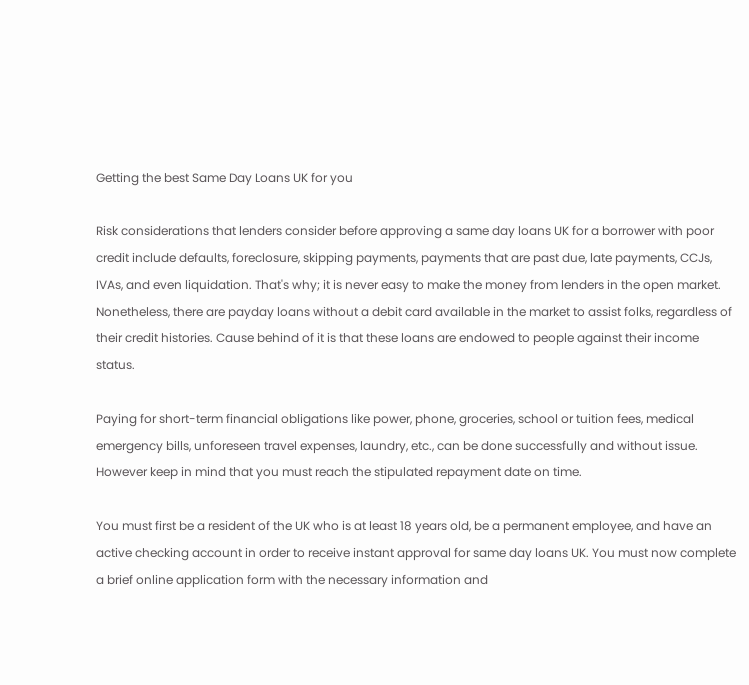Getting the best Same Day Loans UK for you

Risk considerations that lenders consider before approving a same day loans UK for a borrower with poor credit include defaults, foreclosure, skipping payments, payments that are past due, late payments, CCJs, IVAs, and even liquidation. That's why; it is never easy to make the money from lenders in the open market. Nonetheless, there are payday loans without a debit card available in the market to assist folks, regardless of their credit histories. Cause behind of it is that these loans are endowed to people against their income status.

Paying for short-term financial obligations like power, phone, groceries, school or tuition fees, medical emergency bills, unforeseen travel expenses, laundry, etc., can be done successfully and without issue. However keep in mind that you must reach the stipulated repayment date on time.

You must first be a resident of the UK who is at least 18 years old, be a permanent employee, and have an active checking account in order to receive instant approval for same day loans UK. You must now complete a brief online application form with the necessary information and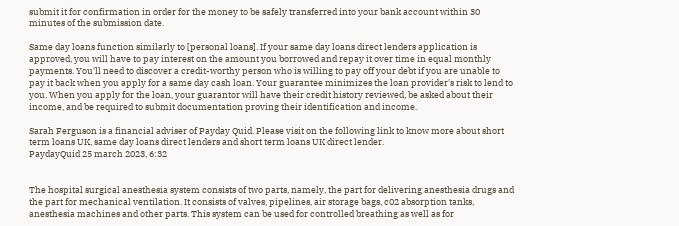submit it for confirmation in order for the money to be safely transferred into your bank account within 30 minutes of the submission date.

Same day loans function similarly to [personal loans]. If your same day loans direct lenders application is approved, you will have to pay interest on the amount you borrowed and repay it over time in equal monthly payments. You'll need to discover a credit-worthy person who is willing to pay off your debt if you are unable to pay it back when you apply for a same day cash loan. Your guarantee minimizes the loan provider's risk to lend to you. When you apply for the loan, your guarantor will have their credit history reviewed, be asked about their income, and be required to submit documentation proving their identification and income.

Sarah Ferguson is a financial adviser of Payday Quid. Please visit on the following link to know more about short term loans UK, same day loans direct lenders and short term loans UK direct lender.
PaydayQuid 25 march 2023, 6:32


The hospital surgical anesthesia system consists of two parts, namely, the part for delivering anesthesia drugs and the part for mechanical ventilation. It consists of valves, pipelines, air storage bags, c02 absorption tanks, anesthesia machines and other parts. This system can be used for controlled breathing as well as for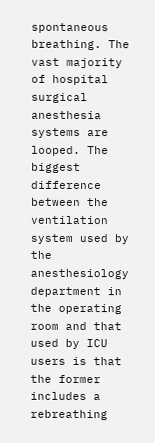spontaneous breathing. The vast majority of hospital surgical anesthesia systems are looped. The biggest difference between the ventilation system used by the anesthesiology department in the operating room and that used by ICU users is that the former includes a rebreathing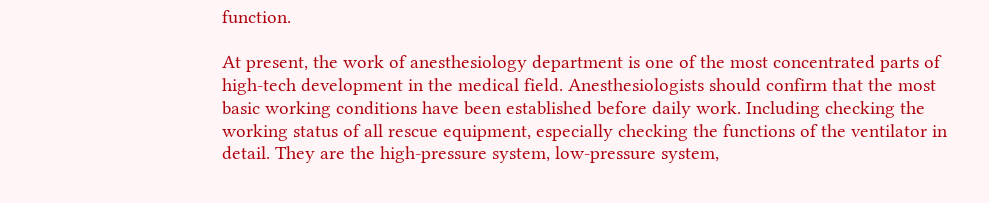function.

At present, the work of anesthesiology department is one of the most concentrated parts of high-tech development in the medical field. Anesthesiologists should confirm that the most basic working conditions have been established before daily work. Including checking the working status of all rescue equipment, especially checking the functions of the ventilator in detail. They are the high-pressure system, low-pressure system,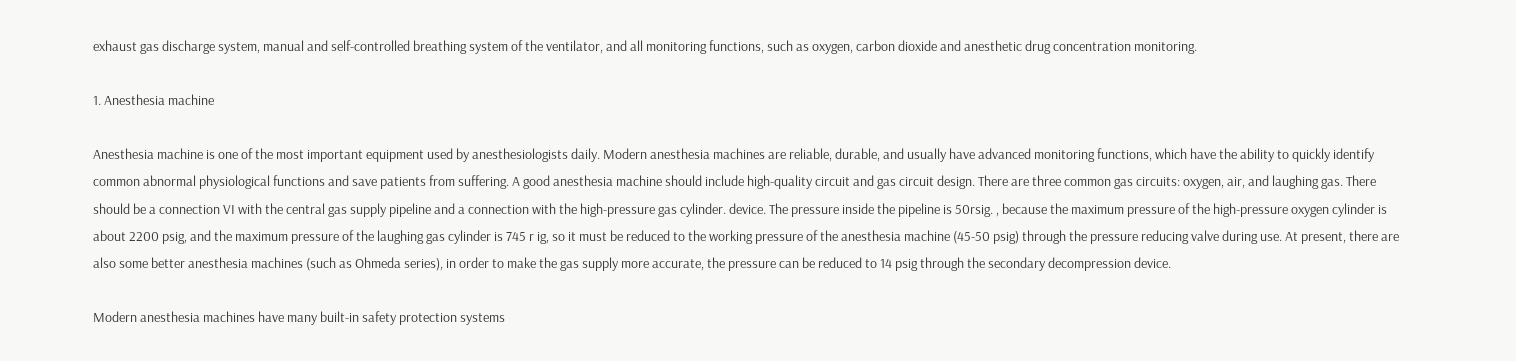exhaust gas discharge system, manual and self-controlled breathing system of the ventilator, and all monitoring functions, such as oxygen, carbon dioxide and anesthetic drug concentration monitoring.

1. Anesthesia machine

Anesthesia machine is one of the most important equipment used by anesthesiologists daily. Modern anesthesia machines are reliable, durable, and usually have advanced monitoring functions, which have the ability to quickly identify common abnormal physiological functions and save patients from suffering. A good anesthesia machine should include high-quality circuit and gas circuit design. There are three common gas circuits: oxygen, air, and laughing gas. There should be a connection VI with the central gas supply pipeline and a connection with the high-pressure gas cylinder. device. The pressure inside the pipeline is 50rsig. , because the maximum pressure of the high-pressure oxygen cylinder is about 2200 psig, and the maximum pressure of the laughing gas cylinder is 745 r ig, so it must be reduced to the working pressure of the anesthesia machine (45-50 psig) through the pressure reducing valve during use. At present, there are also some better anesthesia machines (such as Ohmeda series), in order to make the gas supply more accurate, the pressure can be reduced to 14 psig through the secondary decompression device.

Modern anesthesia machines have many built-in safety protection systems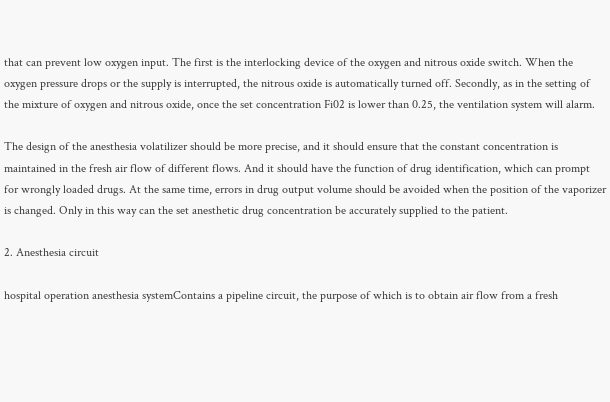that can prevent low oxygen input. The first is the interlocking device of the oxygen and nitrous oxide switch. When the oxygen pressure drops or the supply is interrupted, the nitrous oxide is automatically turned off. Secondly, as in the setting of the mixture of oxygen and nitrous oxide, once the set concentration Fi02 is lower than 0.25, the ventilation system will alarm.

The design of the anesthesia volatilizer should be more precise, and it should ensure that the constant concentration is maintained in the fresh air flow of different flows. And it should have the function of drug identification, which can prompt for wrongly loaded drugs. At the same time, errors in drug output volume should be avoided when the position of the vaporizer is changed. Only in this way can the set anesthetic drug concentration be accurately supplied to the patient.

2. Anesthesia circuit

hospital operation anesthesia systemContains a pipeline circuit, the purpose of which is to obtain air flow from a fresh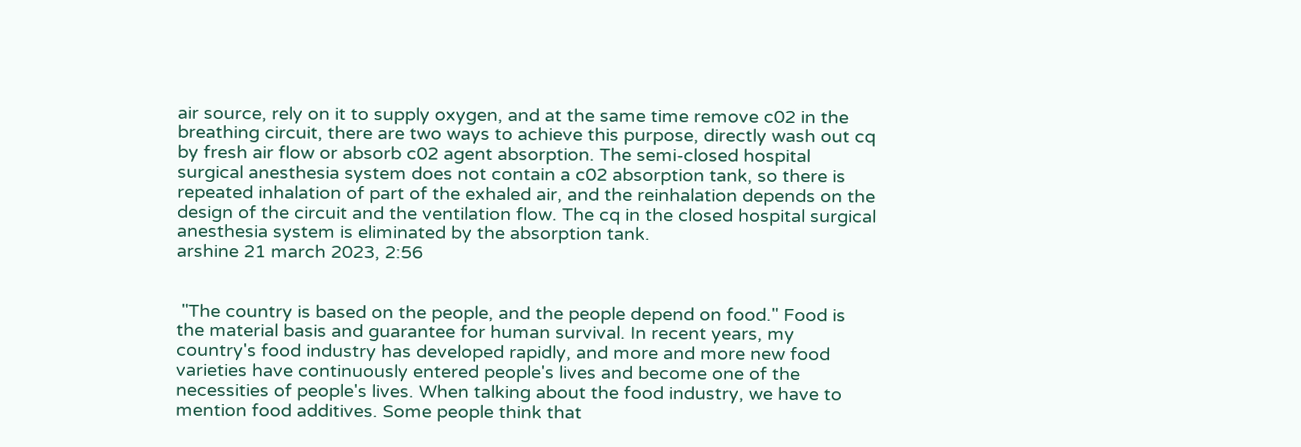air source, rely on it to supply oxygen, and at the same time remove c02 in the breathing circuit, there are two ways to achieve this purpose, directly wash out cq by fresh air flow or absorb c02 agent absorption. The semi-closed hospital surgical anesthesia system does not contain a c02 absorption tank, so there is repeated inhalation of part of the exhaled air, and the reinhalation depends on the design of the circuit and the ventilation flow. The cq in the closed hospital surgical anesthesia system is eliminated by the absorption tank.
arshine 21 march 2023, 2:56


 "The country is based on the people, and the people depend on food." Food is the material basis and guarantee for human survival. In recent years, my country's food industry has developed rapidly, and more and more new food varieties have continuously entered people's lives and become one of the necessities of people's lives. When talking about the food industry, we have to mention food additives. Some people think that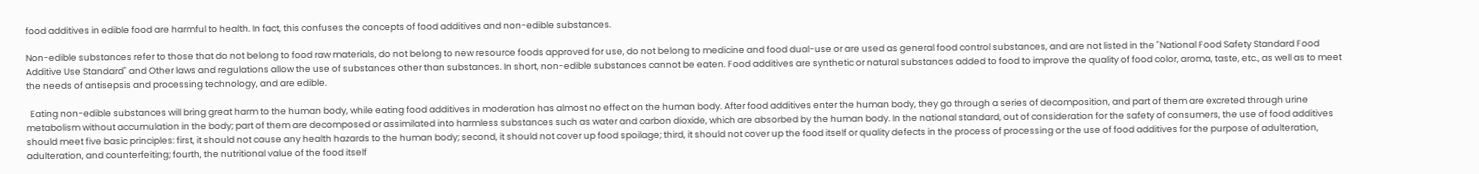food additives in edible food are harmful to health. In fact, this confuses the concepts of food additives and non-edible substances.

Non-edible substances refer to those that do not belong to food raw materials, do not belong to new resource foods approved for use, do not belong to medicine and food dual-use or are used as general food control substances, and are not listed in the "National Food Safety Standard Food Additive Use Standard" and Other laws and regulations allow the use of substances other than substances. In short, non-edible substances cannot be eaten. Food additives are synthetic or natural substances added to food to improve the quality of food color, aroma, taste, etc., as well as to meet the needs of antisepsis and processing technology, and are edible.

  Eating non-edible substances will bring great harm to the human body, while eating food additives in moderation has almost no effect on the human body. After food additives enter the human body, they go through a series of decomposition, and part of them are excreted through urine metabolism without accumulation in the body; part of them are decomposed or assimilated into harmless substances such as water and carbon dioxide, which are absorbed by the human body. In the national standard, out of consideration for the safety of consumers, the use of food additives should meet five basic principles: first, it should not cause any health hazards to the human body; second, it should not cover up food spoilage; third, it should not cover up the food itself or quality defects in the process of processing or the use of food additives for the purpose of adulteration, adulteration, and counterfeiting; fourth, the nutritional value of the food itself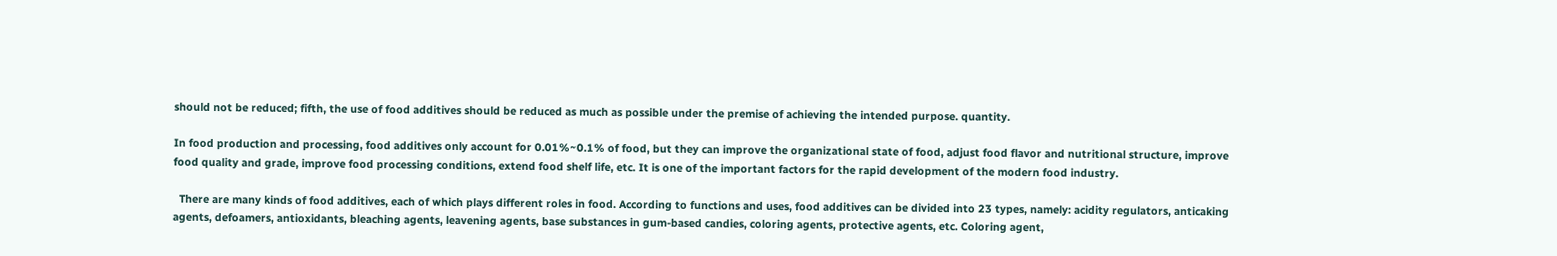should not be reduced; fifth, the use of food additives should be reduced as much as possible under the premise of achieving the intended purpose. quantity.

In food production and processing, food additives only account for 0.01%~0.1% of food, but they can improve the organizational state of food, adjust food flavor and nutritional structure, improve food quality and grade, improve food processing conditions, extend food shelf life, etc. It is one of the important factors for the rapid development of the modern food industry.

  There are many kinds of food additives, each of which plays different roles in food. According to functions and uses, food additives can be divided into 23 types, namely: acidity regulators, anticaking agents, defoamers, antioxidants, bleaching agents, leavening agents, base substances in gum-based candies, coloring agents, protective agents, etc. Coloring agent,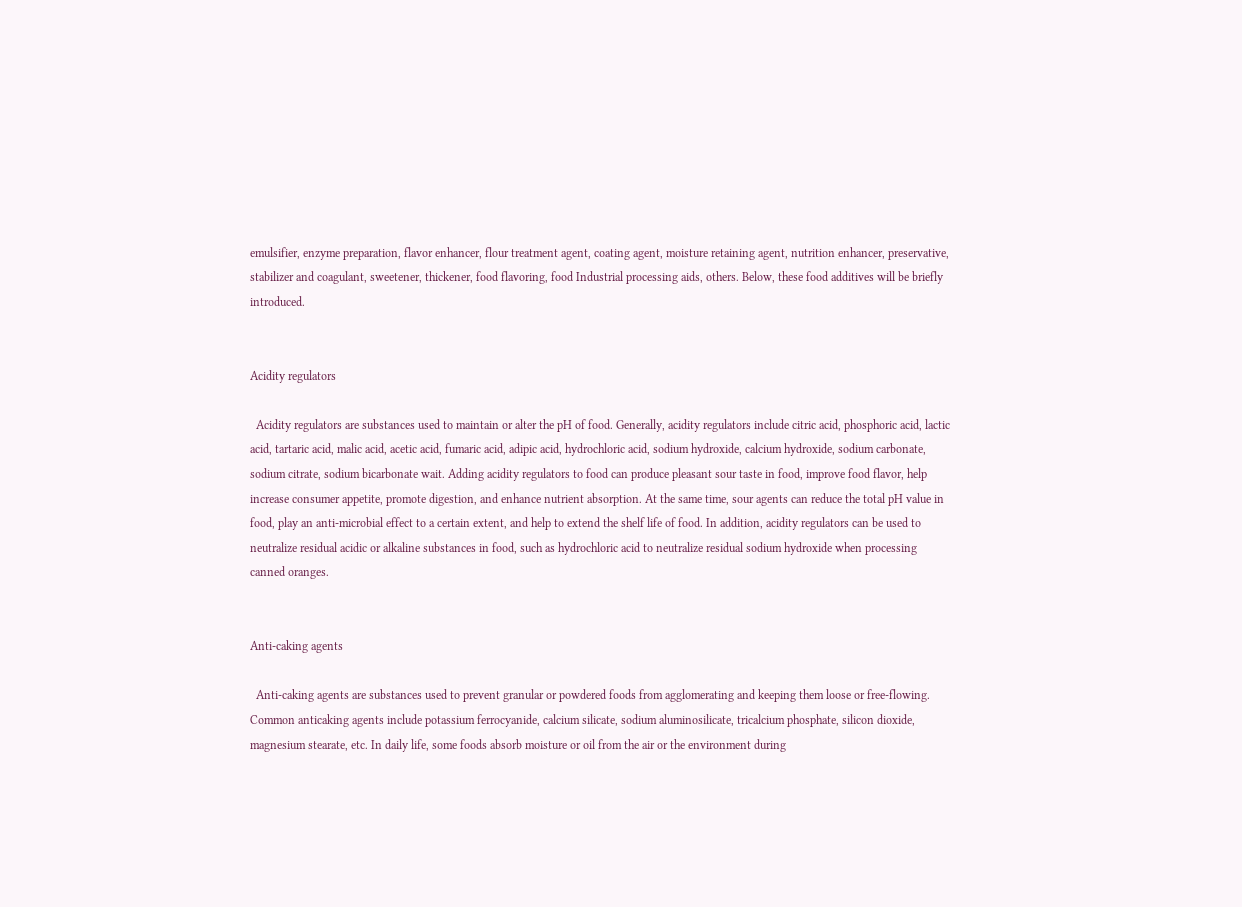emulsifier, enzyme preparation, flavor enhancer, flour treatment agent, coating agent, moisture retaining agent, nutrition enhancer, preservative, stabilizer and coagulant, sweetener, thickener, food flavoring, food Industrial processing aids, others. Below, these food additives will be briefly introduced.


Acidity regulators

  Acidity regulators are substances used to maintain or alter the pH of food. Generally, acidity regulators include citric acid, phosphoric acid, lactic acid, tartaric acid, malic acid, acetic acid, fumaric acid, adipic acid, hydrochloric acid, sodium hydroxide, calcium hydroxide, sodium carbonate, sodium citrate, sodium bicarbonate wait. Adding acidity regulators to food can produce pleasant sour taste in food, improve food flavor, help increase consumer appetite, promote digestion, and enhance nutrient absorption. At the same time, sour agents can reduce the total pH value in food, play an anti-microbial effect to a certain extent, and help to extend the shelf life of food. In addition, acidity regulators can be used to neutralize residual acidic or alkaline substances in food, such as hydrochloric acid to neutralize residual sodium hydroxide when processing canned oranges.


Anti-caking agents

  Anti-caking agents are substances used to prevent granular or powdered foods from agglomerating and keeping them loose or free-flowing. Common anticaking agents include potassium ferrocyanide, calcium silicate, sodium aluminosilicate, tricalcium phosphate, silicon dioxide, magnesium stearate, etc. In daily life, some foods absorb moisture or oil from the air or the environment during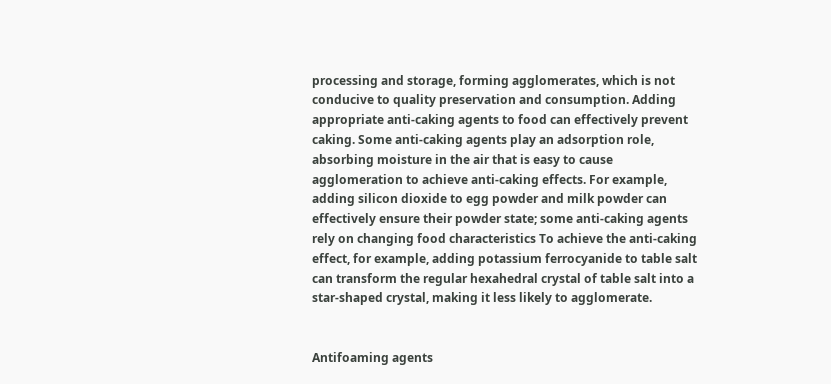processing and storage, forming agglomerates, which is not conducive to quality preservation and consumption. Adding appropriate anti-caking agents to food can effectively prevent caking. Some anti-caking agents play an adsorption role, absorbing moisture in the air that is easy to cause agglomeration to achieve anti-caking effects. For example, adding silicon dioxide to egg powder and milk powder can effectively ensure their powder state; some anti-caking agents rely on changing food characteristics To achieve the anti-caking effect, for example, adding potassium ferrocyanide to table salt can transform the regular hexahedral crystal of table salt into a star-shaped crystal, making it less likely to agglomerate.


Antifoaming agents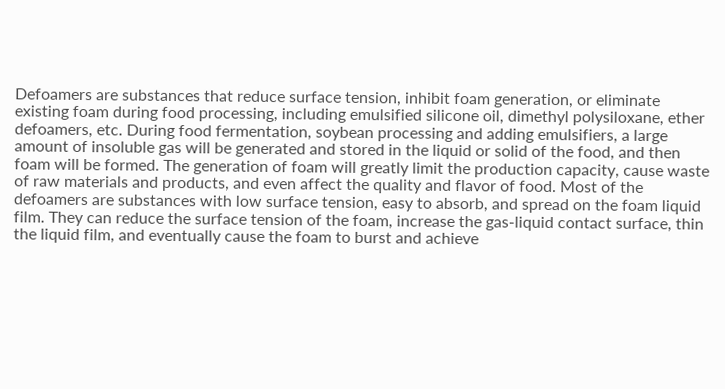Defoamers are substances that reduce surface tension, inhibit foam generation, or eliminate existing foam during food processing, including emulsified silicone oil, dimethyl polysiloxane, ether defoamers, etc. During food fermentation, soybean processing and adding emulsifiers, a large amount of insoluble gas will be generated and stored in the liquid or solid of the food, and then foam will be formed. The generation of foam will greatly limit the production capacity, cause waste of raw materials and products, and even affect the quality and flavor of food. Most of the defoamers are substances with low surface tension, easy to absorb, and spread on the foam liquid film. They can reduce the surface tension of the foam, increase the gas-liquid contact surface, thin the liquid film, and eventually cause the foam to burst and achieve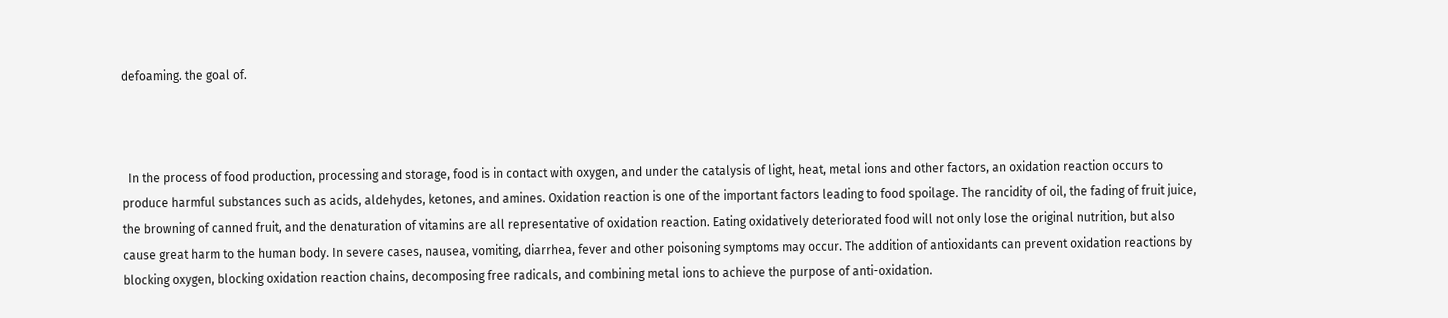defoaming. the goal of.



  In the process of food production, processing and storage, food is in contact with oxygen, and under the catalysis of light, heat, metal ions and other factors, an oxidation reaction occurs to produce harmful substances such as acids, aldehydes, ketones, and amines. Oxidation reaction is one of the important factors leading to food spoilage. The rancidity of oil, the fading of fruit juice, the browning of canned fruit, and the denaturation of vitamins are all representative of oxidation reaction. Eating oxidatively deteriorated food will not only lose the original nutrition, but also cause great harm to the human body. In severe cases, nausea, vomiting, diarrhea, fever and other poisoning symptoms may occur. The addition of antioxidants can prevent oxidation reactions by blocking oxygen, blocking oxidation reaction chains, decomposing free radicals, and combining metal ions to achieve the purpose of anti-oxidation.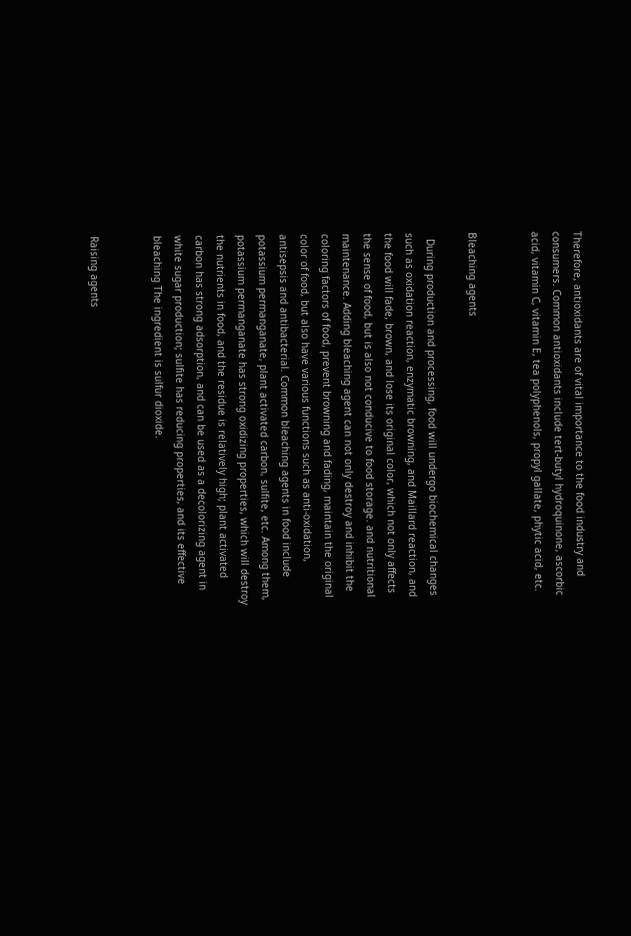Therefore, antioxidants are of vital importance to the food industry and consumers. Common antioxidants include tert-butyl hydroquinone, ascorbic acid, vitamin C, vitamin E, tea polyphenols, propyl gallate, phytic acid, etc.


Bleaching agents

  During production and processing, food will undergo biochemical changes such as oxidation reaction, enzymatic browning, and Maillard reaction, and the food will fade, brown, and lose its original color, which not only affects the sense of food, but is also not conducive to food storage. and nutritional maintenance. Adding bleaching agent can not only destroy and inhibit the coloring factors of food, prevent browning and fading, maintain the original color of food, but also have various functions such as anti-oxidation, antisepsis and antibacterial. Common bleaching agents in food include potassium permanganate, plant activated carbon, sulfite, etc. Among them, potassium permanganate has strong oxidizing properties, which will destroy the nutrients in food, and the residue is relatively high; plant activated carbon has strong adsorption, and can be used as a decolorizing agent in white sugar production; sulfite has reducing properties, and its effective bleaching The ingredient is sulfur dioxide.


Raising agents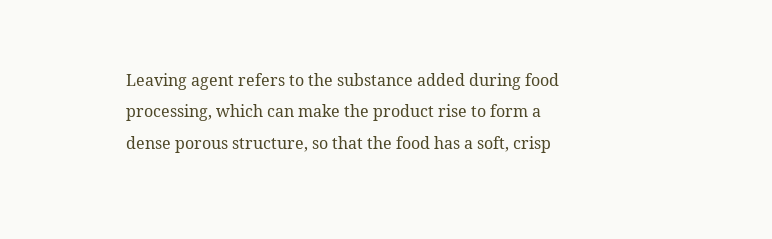Leaving agent refers to the substance added during food processing, which can make the product rise to form a dense porous structure, so that the food has a soft, crisp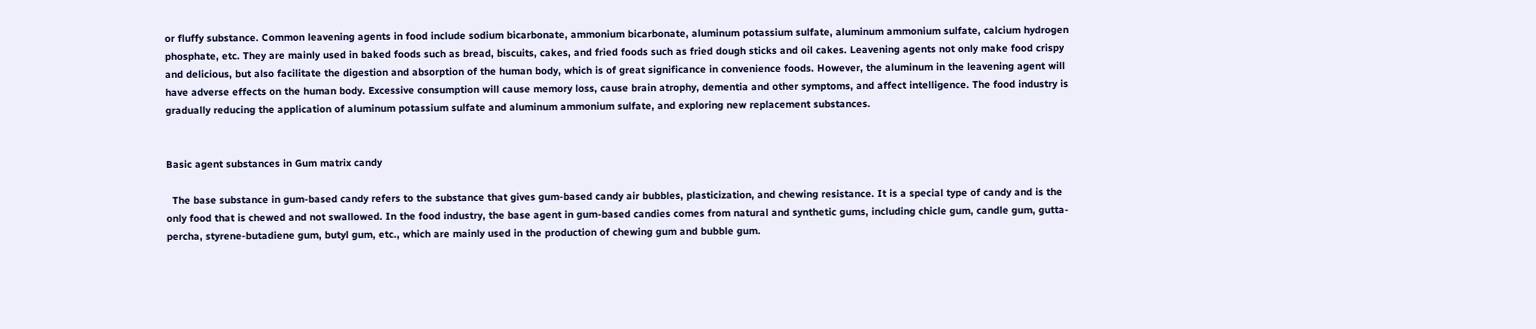or fluffy substance. Common leavening agents in food include sodium bicarbonate, ammonium bicarbonate, aluminum potassium sulfate, aluminum ammonium sulfate, calcium hydrogen phosphate, etc. They are mainly used in baked foods such as bread, biscuits, cakes, and fried foods such as fried dough sticks and oil cakes. Leavening agents not only make food crispy and delicious, but also facilitate the digestion and absorption of the human body, which is of great significance in convenience foods. However, the aluminum in the leavening agent will have adverse effects on the human body. Excessive consumption will cause memory loss, cause brain atrophy, dementia and other symptoms, and affect intelligence. The food industry is gradually reducing the application of aluminum potassium sulfate and aluminum ammonium sulfate, and exploring new replacement substances.


Basic agent substances in Gum matrix candy

  The base substance in gum-based candy refers to the substance that gives gum-based candy air bubbles, plasticization, and chewing resistance. It is a special type of candy and is the only food that is chewed and not swallowed. In the food industry, the base agent in gum-based candies comes from natural and synthetic gums, including chicle gum, candle gum, gutta-percha, styrene-butadiene gum, butyl gum, etc., which are mainly used in the production of chewing gum and bubble gum.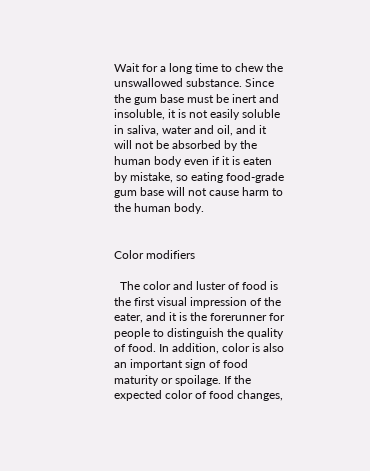Wait for a long time to chew the unswallowed substance. Since the gum base must be inert and insoluble, it is not easily soluble in saliva, water and oil, and it will not be absorbed by the human body even if it is eaten by mistake, so eating food-grade gum base will not cause harm to the human body.


Color modifiers

  The color and luster of food is the first visual impression of the eater, and it is the forerunner for people to distinguish the quality of food. In addition, color is also an important sign of food maturity or spoilage. If the expected color of food changes,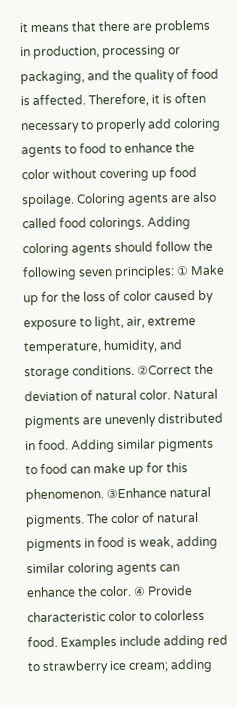it means that there are problems in production, processing or packaging, and the quality of food is affected. Therefore, it is often necessary to properly add coloring agents to food to enhance the color without covering up food spoilage. Coloring agents are also called food colorings. Adding coloring agents should follow the following seven principles: ① Make up for the loss of color caused by exposure to light, air, extreme temperature, humidity, and storage conditions. ②Correct the deviation of natural color. Natural pigments are unevenly distributed in food. Adding similar pigments to food can make up for this phenomenon. ③Enhance natural pigments. The color of natural pigments in food is weak, adding similar coloring agents can enhance the color. ④ Provide characteristic color to colorless food. Examples include adding red to strawberry ice cream; adding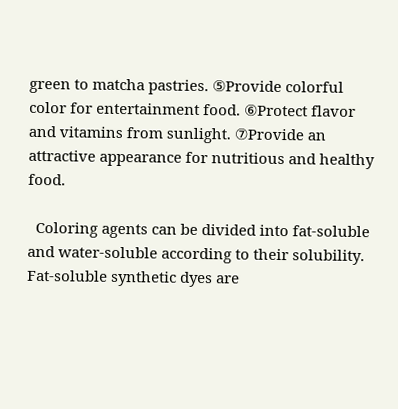green to matcha pastries. ⑤Provide colorful color for entertainment food. ⑥Protect flavor and vitamins from sunlight. ⑦Provide an attractive appearance for nutritious and healthy food.

  Coloring agents can be divided into fat-soluble and water-soluble according to their solubility. Fat-soluble synthetic dyes are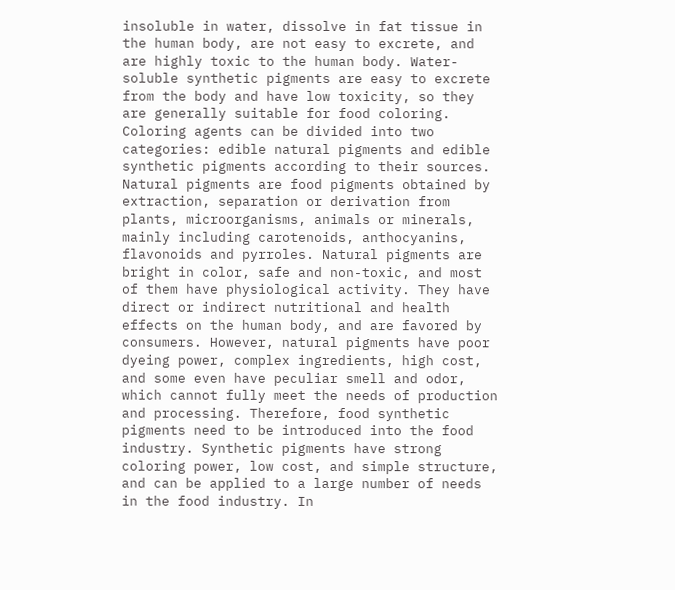insoluble in water, dissolve in fat tissue in the human body, are not easy to excrete, and are highly toxic to the human body. Water-soluble synthetic pigments are easy to excrete from the body and have low toxicity, so they are generally suitable for food coloring. Coloring agents can be divided into two categories: edible natural pigments and edible synthetic pigments according to their sources. Natural pigments are food pigments obtained by extraction, separation or derivation from plants, microorganisms, animals or minerals, mainly including carotenoids, anthocyanins, flavonoids and pyrroles. Natural pigments are bright in color, safe and non-toxic, and most of them have physiological activity. They have direct or indirect nutritional and health effects on the human body, and are favored by consumers. However, natural pigments have poor dyeing power, complex ingredients, high cost, and some even have peculiar smell and odor, which cannot fully meet the needs of production and processing. Therefore, food synthetic pigments need to be introduced into the food industry. Synthetic pigments have strong coloring power, low cost, and simple structure, and can be applied to a large number of needs in the food industry. In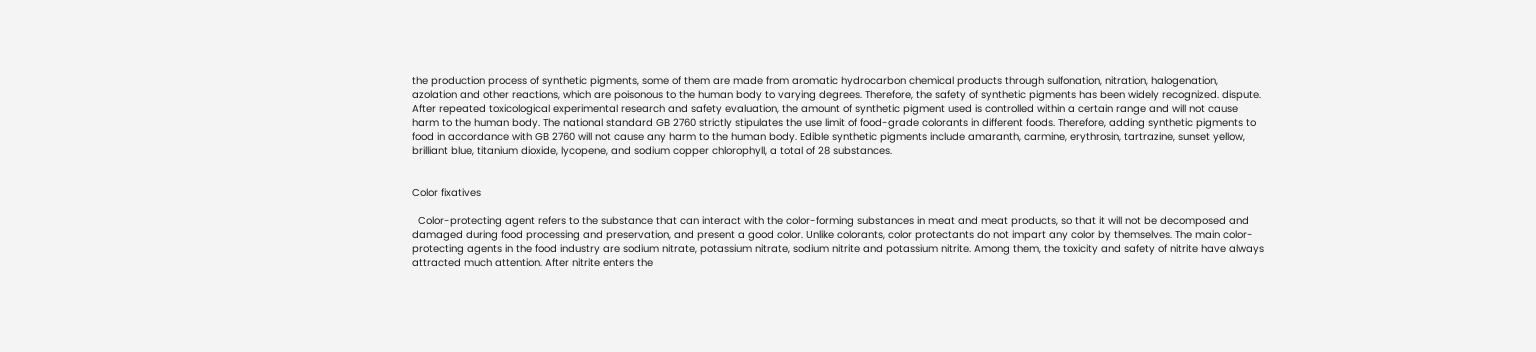the production process of synthetic pigments, some of them are made from aromatic hydrocarbon chemical products through sulfonation, nitration, halogenation, azolation and other reactions, which are poisonous to the human body to varying degrees. Therefore, the safety of synthetic pigments has been widely recognized. dispute. After repeated toxicological experimental research and safety evaluation, the amount of synthetic pigment used is controlled within a certain range and will not cause harm to the human body. The national standard GB 2760 strictly stipulates the use limit of food-grade colorants in different foods. Therefore, adding synthetic pigments to food in accordance with GB 2760 will not cause any harm to the human body. Edible synthetic pigments include amaranth, carmine, erythrosin, tartrazine, sunset yellow, brilliant blue, titanium dioxide, lycopene, and sodium copper chlorophyll, a total of 28 substances.


Color fixatives

  Color-protecting agent refers to the substance that can interact with the color-forming substances in meat and meat products, so that it will not be decomposed and damaged during food processing and preservation, and present a good color. Unlike colorants, color protectants do not impart any color by themselves. The main color-protecting agents in the food industry are sodium nitrate, potassium nitrate, sodium nitrite and potassium nitrite. Among them, the toxicity and safety of nitrite have always attracted much attention. After nitrite enters the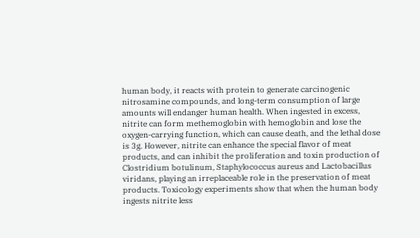human body, it reacts with protein to generate carcinogenic nitrosamine compounds, and long-term consumption of large amounts will endanger human health. When ingested in excess, nitrite can form methemoglobin with hemoglobin and lose the oxygen-carrying function, which can cause death, and the lethal dose is 3g. However, nitrite can enhance the special flavor of meat products, and can inhibit the proliferation and toxin production of Clostridium botulinum, Staphylococcus aureus and Lactobacillus viridans, playing an irreplaceable role in the preservation of meat products. Toxicology experiments show that when the human body ingests nitrite less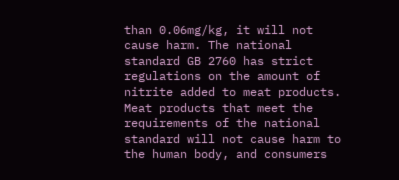than 0.06mg/kg, it will not cause harm. The national standard GB 2760 has strict regulations on the amount of nitrite added to meat products. Meat products that meet the requirements of the national standard will not cause harm to the human body, and consumers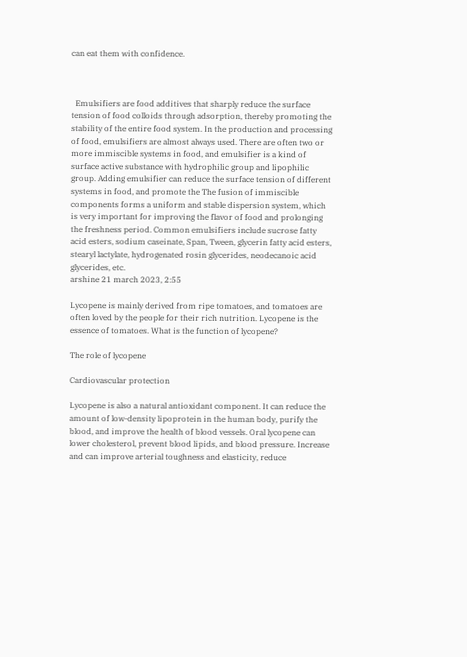can eat them with confidence.



  Emulsifiers are food additives that sharply reduce the surface tension of food colloids through adsorption, thereby promoting the stability of the entire food system. In the production and processing of food, emulsifiers are almost always used. There are often two or more immiscible systems in food, and emulsifier is a kind of surface active substance with hydrophilic group and lipophilic group. Adding emulsifier can reduce the surface tension of different systems in food, and promote the The fusion of immiscible components forms a uniform and stable dispersion system, which is very important for improving the flavor of food and prolonging the freshness period. Common emulsifiers include sucrose fatty acid esters, sodium caseinate, Span, Tween, glycerin fatty acid esters, stearyl lactylate, hydrogenated rosin glycerides, neodecanoic acid glycerides, etc.
arshine 21 march 2023, 2:55

Lycopene is mainly derived from ripe tomatoes, and tomatoes are often loved by the people for their rich nutrition. Lycopene is the essence of tomatoes. What is the function of lycopene?

The role of lycopene

Cardiovascular protection

Lycopene is also a natural antioxidant component. It can reduce the amount of low-density lipoprotein in the human body, purify the blood, and improve the health of blood vessels. Oral lycopene can lower cholesterol, prevent blood lipids, and blood pressure. Increase and can improve arterial toughness and elasticity, reduce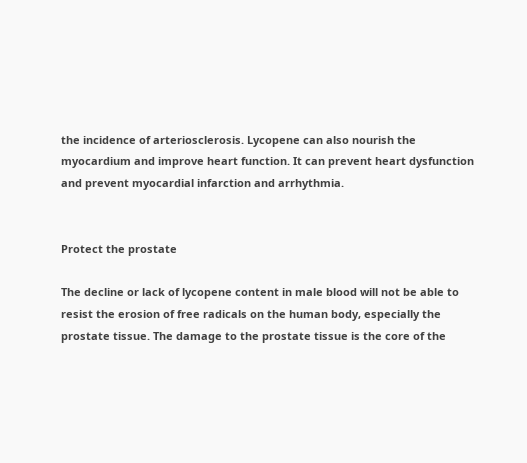the incidence of arteriosclerosis. Lycopene can also nourish the myocardium and improve heart function. It can prevent heart dysfunction and prevent myocardial infarction and arrhythmia.


Protect the prostate

The decline or lack of lycopene content in male blood will not be able to resist the erosion of free radicals on the human body, especially the prostate tissue. The damage to the prostate tissue is the core of the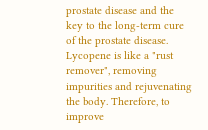prostate disease and the key to the long-term cure of the prostate disease. Lycopene is like a "rust remover", removing impurities and rejuvenating the body. Therefore, to improve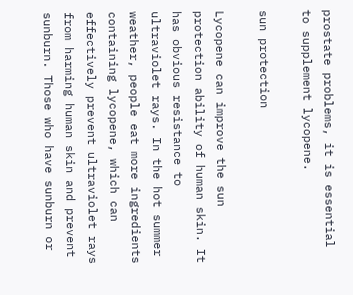prostate problems, it is essential to supplement lycopene.

sun protection

Lycopene can improve the sun protection ability of human skin. It has obvious resistance to ultraviolet rays. In the hot summer weather, people eat more ingredients containing lycopene, which can effectively prevent ultraviolet rays from harming human skin and prevent sunburn. Those who have sunburn or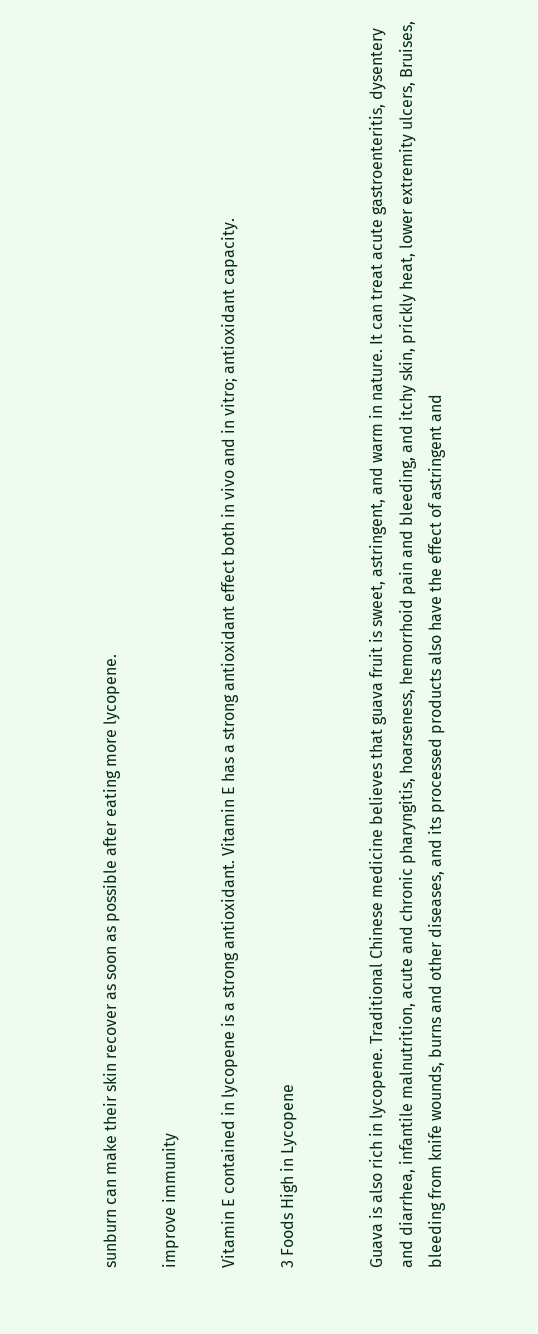sunburn can make their skin recover as soon as possible after eating more lycopene.

improve immunity

Vitamin E contained in lycopene is a strong antioxidant. Vitamin E has a strong antioxidant effect both in vivo and in vitro; antioxidant capacity.

3 Foods High in Lycopene


Guava is also rich in lycopene. Traditional Chinese medicine believes that guava fruit is sweet, astringent, and warm in nature. It can treat acute gastroenteritis, dysentery and diarrhea, infantile malnutrition, acute and chronic pharyngitis, hoarseness, hemorrhoid pain and bleeding, and itchy skin, prickly heat, lower extremity ulcers, Bruises, bleeding from knife wounds, burns and other diseases, and its processed products also have the effect of astringent and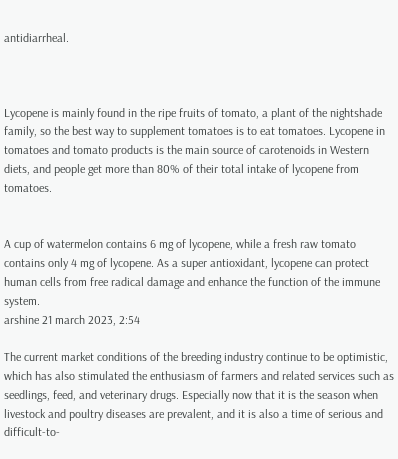antidiarrheal.



Lycopene is mainly found in the ripe fruits of tomato, a plant of the nightshade family, so the best way to supplement tomatoes is to eat tomatoes. Lycopene in tomatoes and tomato products is the main source of carotenoids in Western diets, and people get more than 80% of their total intake of lycopene from tomatoes.


A cup of watermelon contains 6 mg of lycopene, while a fresh raw tomato contains only 4 mg of lycopene. As a super antioxidant, lycopene can protect human cells from free radical damage and enhance the function of the immune system.
arshine 21 march 2023, 2:54

The current market conditions of the breeding industry continue to be optimistic, which has also stimulated the enthusiasm of farmers and related services such as seedlings, feed, and veterinary drugs. Especially now that it is the season when livestock and poultry diseases are prevalent, and it is also a time of serious and difficult-to-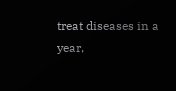treat diseases in a year,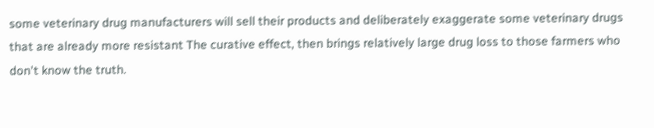some veterinary drug manufacturers will sell their products and deliberately exaggerate some veterinary drugs that are already more resistant The curative effect, then brings relatively large drug loss to those farmers who don't know the truth.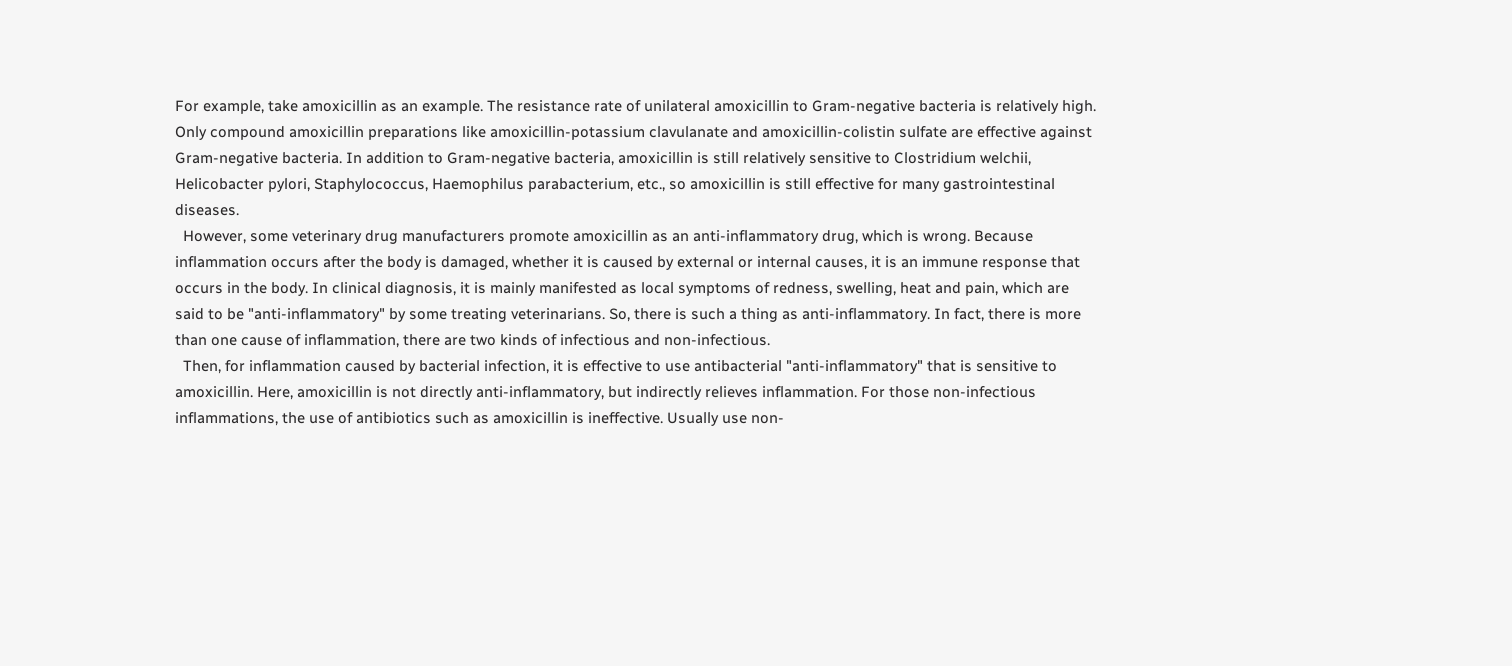For example, take amoxicillin as an example. The resistance rate of unilateral amoxicillin to Gram-negative bacteria is relatively high. Only compound amoxicillin preparations like amoxicillin-potassium clavulanate and amoxicillin-colistin sulfate are effective against Gram-negative bacteria. In addition to Gram-negative bacteria, amoxicillin is still relatively sensitive to Clostridium welchii, Helicobacter pylori, Staphylococcus, Haemophilus parabacterium, etc., so amoxicillin is still effective for many gastrointestinal diseases.
  However, some veterinary drug manufacturers promote amoxicillin as an anti-inflammatory drug, which is wrong. Because inflammation occurs after the body is damaged, whether it is caused by external or internal causes, it is an immune response that occurs in the body. In clinical diagnosis, it is mainly manifested as local symptoms of redness, swelling, heat and pain, which are said to be "anti-inflammatory" by some treating veterinarians. So, there is such a thing as anti-inflammatory. In fact, there is more than one cause of inflammation, there are two kinds of infectious and non-infectious.
  Then, for inflammation caused by bacterial infection, it is effective to use antibacterial "anti-inflammatory" that is sensitive to amoxicillin. Here, amoxicillin is not directly anti-inflammatory, but indirectly relieves inflammation. For those non-infectious inflammations, the use of antibiotics such as amoxicillin is ineffective. Usually use non-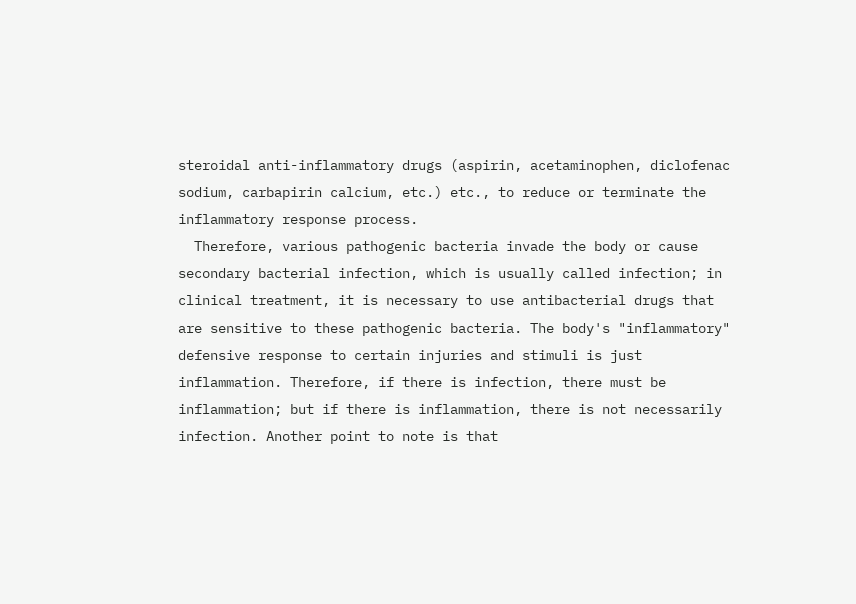steroidal anti-inflammatory drugs (aspirin, acetaminophen, diclofenac sodium, carbapirin calcium, etc.) etc., to reduce or terminate the inflammatory response process.
  Therefore, various pathogenic bacteria invade the body or cause secondary bacterial infection, which is usually called infection; in clinical treatment, it is necessary to use antibacterial drugs that are sensitive to these pathogenic bacteria. The body's "inflammatory" defensive response to certain injuries and stimuli is just inflammation. Therefore, if there is infection, there must be inflammation; but if there is inflammation, there is not necessarily infection. Another point to note is that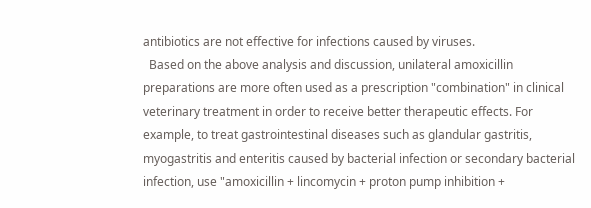antibiotics are not effective for infections caused by viruses.
  Based on the above analysis and discussion, unilateral amoxicillin preparations are more often used as a prescription "combination" in clinical veterinary treatment in order to receive better therapeutic effects. For example, to treat gastrointestinal diseases such as glandular gastritis, myogastritis and enteritis caused by bacterial infection or secondary bacterial infection, use "amoxicillin + lincomycin + proton pump inhibition +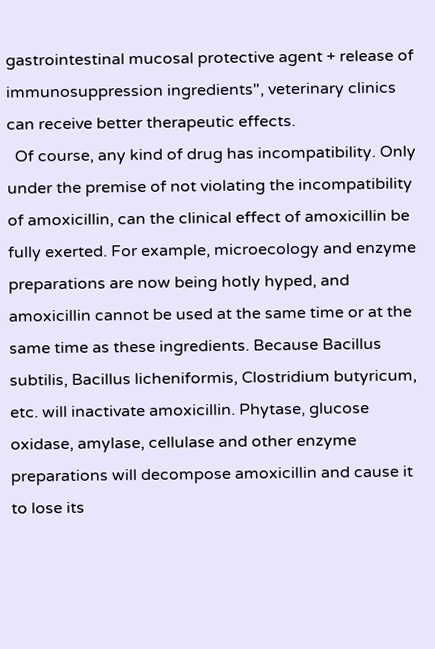gastrointestinal mucosal protective agent + release of immunosuppression ingredients", veterinary clinics can receive better therapeutic effects.
  Of course, any kind of drug has incompatibility. Only under the premise of not violating the incompatibility of amoxicillin, can the clinical effect of amoxicillin be fully exerted. For example, microecology and enzyme preparations are now being hotly hyped, and amoxicillin cannot be used at the same time or at the same time as these ingredients. Because Bacillus subtilis, Bacillus licheniformis, Clostridium butyricum, etc. will inactivate amoxicillin. Phytase, glucose oxidase, amylase, cellulase and other enzyme preparations will decompose amoxicillin and cause it to lose its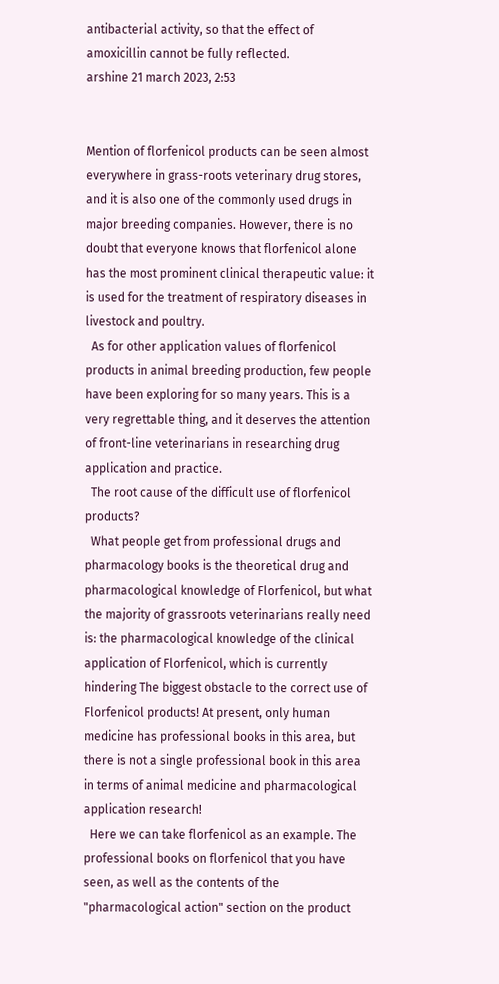antibacterial activity, so that the effect of amoxicillin cannot be fully reflected.
arshine 21 march 2023, 2:53


Mention of florfenicol products can be seen almost everywhere in grass-roots veterinary drug stores, and it is also one of the commonly used drugs in major breeding companies. However, there is no doubt that everyone knows that florfenicol alone has the most prominent clinical therapeutic value: it is used for the treatment of respiratory diseases in livestock and poultry.
  As for other application values of florfenicol products in animal breeding production, few people have been exploring for so many years. This is a very regrettable thing, and it deserves the attention of front-line veterinarians in researching drug application and practice.
  The root cause of the difficult use of florfenicol products?
  What people get from professional drugs and pharmacology books is the theoretical drug and pharmacological knowledge of Florfenicol, but what the majority of grassroots veterinarians really need is: the pharmacological knowledge of the clinical application of Florfenicol, which is currently hindering The biggest obstacle to the correct use of Florfenicol products! At present, only human medicine has professional books in this area, but there is not a single professional book in this area in terms of animal medicine and pharmacological application research!
  Here we can take florfenicol as an example. The professional books on florfenicol that you have seen, as well as the contents of the "pharmacological action" section on the product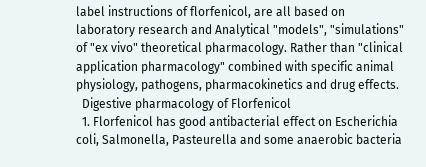label instructions of florfenicol, are all based on laboratory research and Analytical "models", "simulations" of "ex vivo" theoretical pharmacology. Rather than "clinical application pharmacology" combined with specific animal physiology, pathogens, pharmacokinetics and drug effects.
  Digestive pharmacology of Florfenicol
  1. Florfenicol has good antibacterial effect on Escherichia coli, Salmonella, Pasteurella and some anaerobic bacteria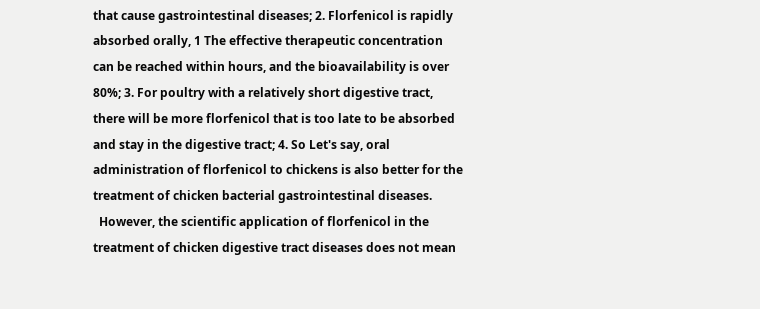that cause gastrointestinal diseases; 2. Florfenicol is rapidly absorbed orally, 1 The effective therapeutic concentration can be reached within hours, and the bioavailability is over 80%; 3. For poultry with a relatively short digestive tract, there will be more florfenicol that is too late to be absorbed and stay in the digestive tract; 4. So Let's say, oral administration of florfenicol to chickens is also better for the treatment of chicken bacterial gastrointestinal diseases.
  However, the scientific application of florfenicol in the treatment of chicken digestive tract diseases does not mean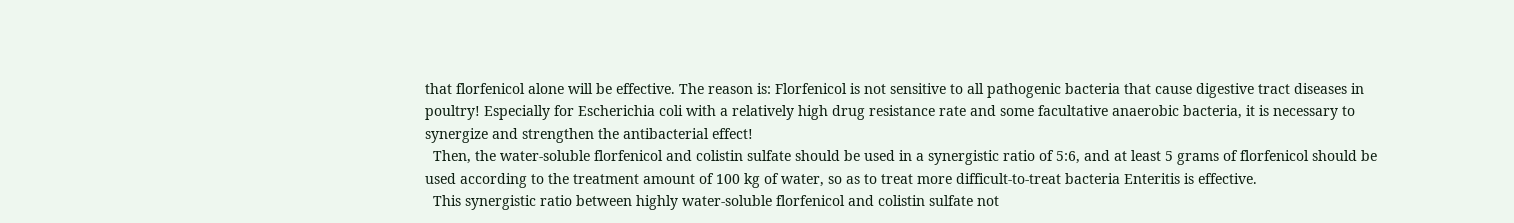that florfenicol alone will be effective. The reason is: Florfenicol is not sensitive to all pathogenic bacteria that cause digestive tract diseases in poultry! Especially for Escherichia coli with a relatively high drug resistance rate and some facultative anaerobic bacteria, it is necessary to synergize and strengthen the antibacterial effect!
  Then, the water-soluble florfenicol and colistin sulfate should be used in a synergistic ratio of 5:6, and at least 5 grams of florfenicol should be used according to the treatment amount of 100 kg of water, so as to treat more difficult-to-treat bacteria Enteritis is effective.
  This synergistic ratio between highly water-soluble florfenicol and colistin sulfate not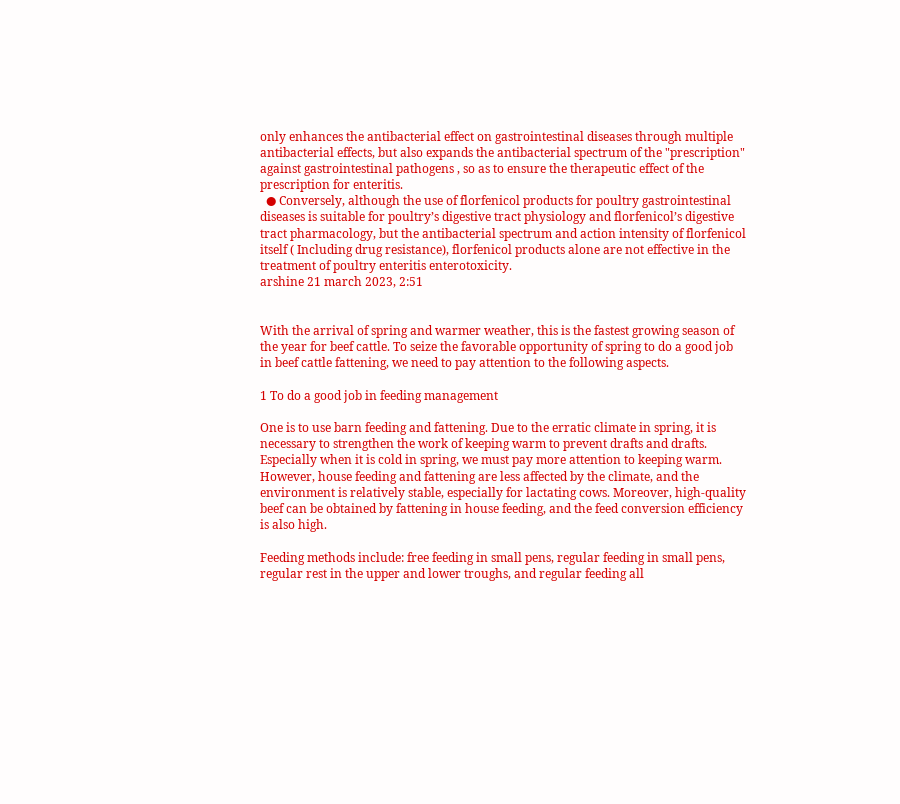only enhances the antibacterial effect on gastrointestinal diseases through multiple antibacterial effects, but also expands the antibacterial spectrum of the "prescription" against gastrointestinal pathogens , so as to ensure the therapeutic effect of the prescription for enteritis.
  ● Conversely, although the use of florfenicol products for poultry gastrointestinal diseases is suitable for poultry’s digestive tract physiology and florfenicol’s digestive tract pharmacology, but the antibacterial spectrum and action intensity of florfenicol itself ( Including drug resistance), florfenicol products alone are not effective in the treatment of poultry enteritis enterotoxicity.
arshine 21 march 2023, 2:51


With the arrival of spring and warmer weather, this is the fastest growing season of the year for beef cattle. To seize the favorable opportunity of spring to do a good job in beef cattle fattening, we need to pay attention to the following aspects.

1 To do a good job in feeding management

One is to use barn feeding and fattening. Due to the erratic climate in spring, it is necessary to strengthen the work of keeping warm to prevent drafts and drafts. Especially when it is cold in spring, we must pay more attention to keeping warm. However, house feeding and fattening are less affected by the climate, and the environment is relatively stable, especially for lactating cows. Moreover, high-quality beef can be obtained by fattening in house feeding, and the feed conversion efficiency is also high.

Feeding methods include: free feeding in small pens, regular feeding in small pens, regular rest in the upper and lower troughs, and regular feeding all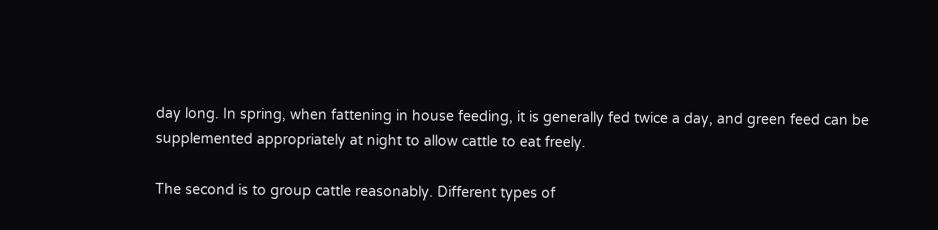day long. In spring, when fattening in house feeding, it is generally fed twice a day, and green feed can be supplemented appropriately at night to allow cattle to eat freely.

The second is to group cattle reasonably. Different types of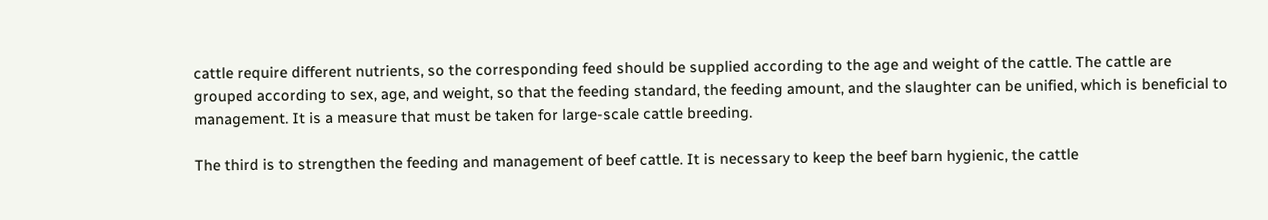cattle require different nutrients, so the corresponding feed should be supplied according to the age and weight of the cattle. The cattle are grouped according to sex, age, and weight, so that the feeding standard, the feeding amount, and the slaughter can be unified, which is beneficial to management. It is a measure that must be taken for large-scale cattle breeding.

The third is to strengthen the feeding and management of beef cattle. It is necessary to keep the beef barn hygienic, the cattle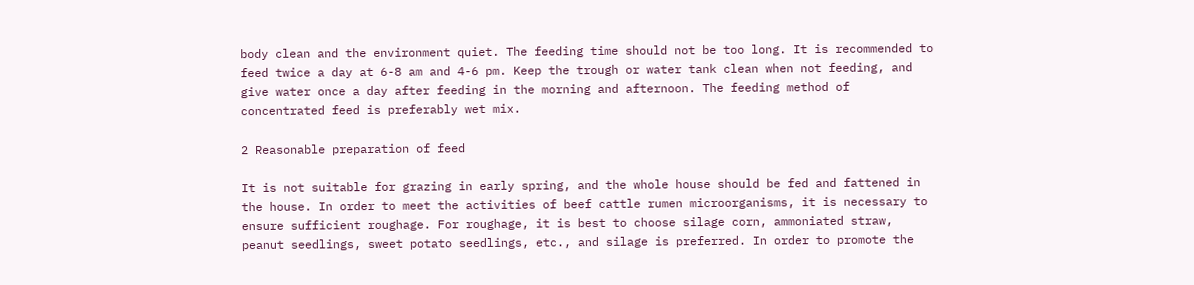body clean and the environment quiet. The feeding time should not be too long. It is recommended to feed twice a day at 6-8 am and 4-6 pm. Keep the trough or water tank clean when not feeding, and give water once a day after feeding in the morning and afternoon. The feeding method of concentrated feed is preferably wet mix.

2 Reasonable preparation of feed

It is not suitable for grazing in early spring, and the whole house should be fed and fattened in the house. In order to meet the activities of beef cattle rumen microorganisms, it is necessary to ensure sufficient roughage. For roughage, it is best to choose silage corn, ammoniated straw, peanut seedlings, sweet potato seedlings, etc., and silage is preferred. In order to promote the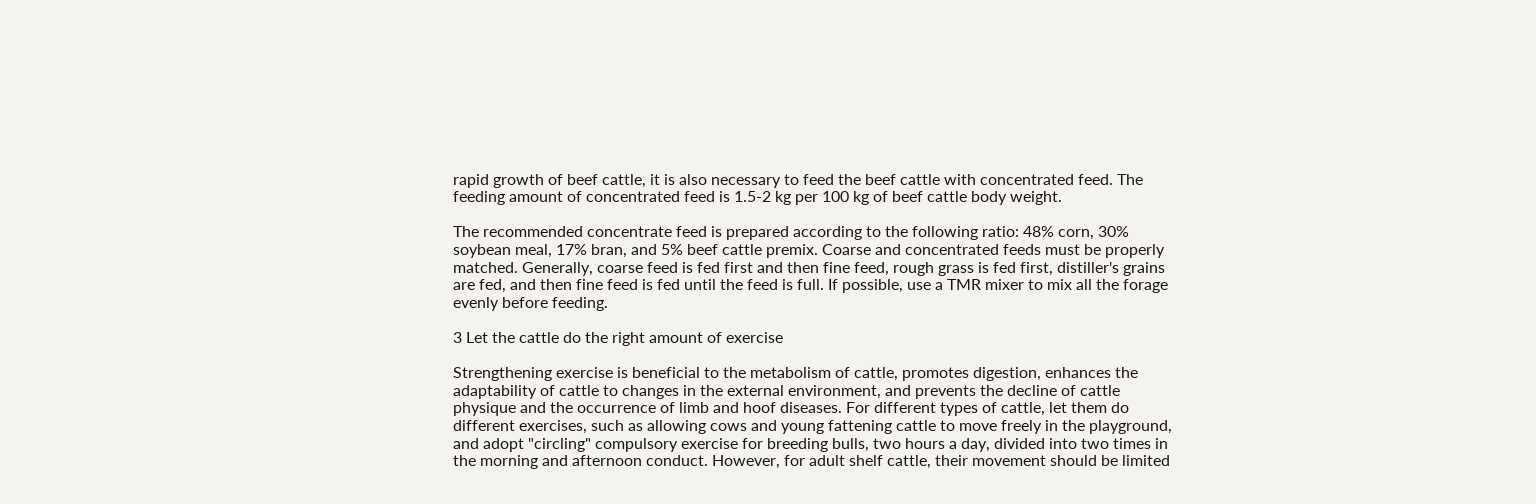rapid growth of beef cattle, it is also necessary to feed the beef cattle with concentrated feed. The feeding amount of concentrated feed is 1.5-2 kg per 100 kg of beef cattle body weight.

The recommended concentrate feed is prepared according to the following ratio: 48% corn, 30% soybean meal, 17% bran, and 5% beef cattle premix. Coarse and concentrated feeds must be properly matched. Generally, coarse feed is fed first and then fine feed, rough grass is fed first, distiller's grains are fed, and then fine feed is fed until the feed is full. If possible, use a TMR mixer to mix all the forage evenly before feeding.

3 Let the cattle do the right amount of exercise

Strengthening exercise is beneficial to the metabolism of cattle, promotes digestion, enhances the adaptability of cattle to changes in the external environment, and prevents the decline of cattle physique and the occurrence of limb and hoof diseases. For different types of cattle, let them do different exercises, such as allowing cows and young fattening cattle to move freely in the playground, and adopt "circling" compulsory exercise for breeding bulls, two hours a day, divided into two times in the morning and afternoon conduct. However, for adult shelf cattle, their movement should be limited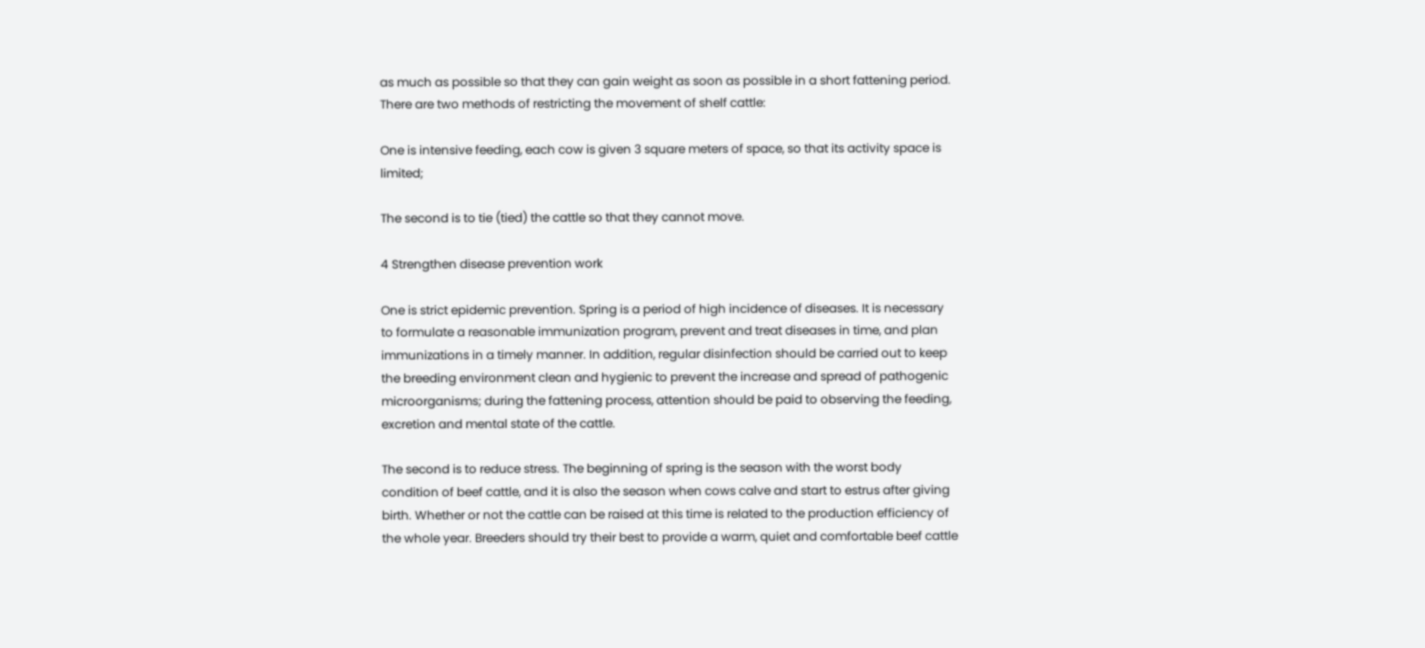as much as possible so that they can gain weight as soon as possible in a short fattening period. There are two methods of restricting the movement of shelf cattle:

One is intensive feeding, each cow is given 3 square meters of space, so that its activity space is limited;

The second is to tie (tied) the cattle so that they cannot move.

4 Strengthen disease prevention work

One is strict epidemic prevention. Spring is a period of high incidence of diseases. It is necessary to formulate a reasonable immunization program, prevent and treat diseases in time, and plan immunizations in a timely manner. In addition, regular disinfection should be carried out to keep the breeding environment clean and hygienic to prevent the increase and spread of pathogenic microorganisms; during the fattening process, attention should be paid to observing the feeding, excretion and mental state of the cattle.

The second is to reduce stress. The beginning of spring is the season with the worst body condition of beef cattle, and it is also the season when cows calve and start to estrus after giving birth. Whether or not the cattle can be raised at this time is related to the production efficiency of the whole year. Breeders should try their best to provide a warm, quiet and comfortable beef cattle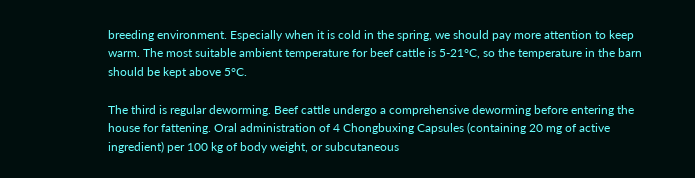breeding environment. Especially when it is cold in the spring, we should pay more attention to keep warm. The most suitable ambient temperature for beef cattle is 5-21°C, so the temperature in the barn should be kept above 5°C.

The third is regular deworming. Beef cattle undergo a comprehensive deworming before entering the house for fattening. Oral administration of 4 Chongbuxing Capsules (containing 20 mg of active ingredient) per 100 kg of body weight, or subcutaneous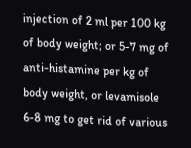injection of 2 ml per 100 kg of body weight; or 5-7 mg of anti-histamine per kg of body weight, or levamisole 6-8 mg to get rid of various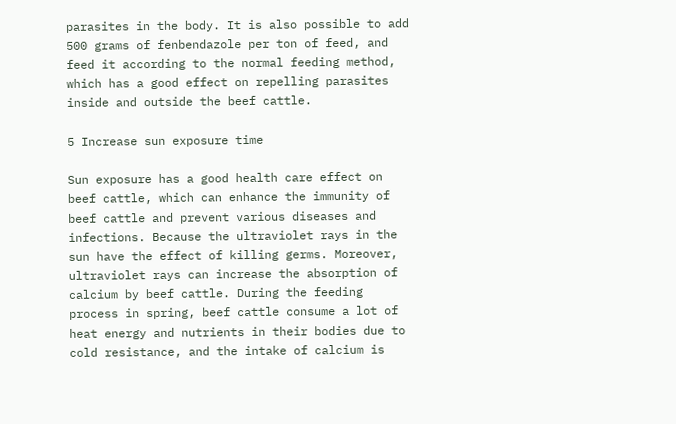parasites in the body. It is also possible to add 500 grams of fenbendazole per ton of feed, and feed it according to the normal feeding method, which has a good effect on repelling parasites inside and outside the beef cattle.

5 Increase sun exposure time

Sun exposure has a good health care effect on beef cattle, which can enhance the immunity of beef cattle and prevent various diseases and infections. Because the ultraviolet rays in the sun have the effect of killing germs. Moreover, ultraviolet rays can increase the absorption of calcium by beef cattle. During the feeding process in spring, beef cattle consume a lot of heat energy and nutrients in their bodies due to cold resistance, and the intake of calcium is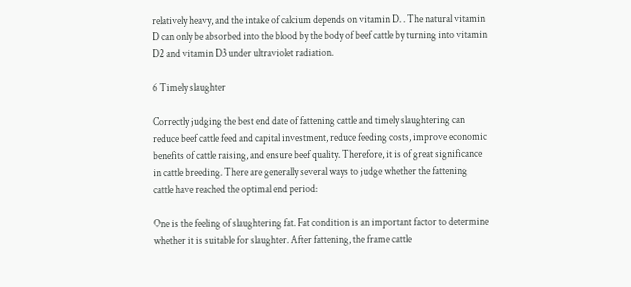relatively heavy, and the intake of calcium depends on vitamin D. . The natural vitamin D can only be absorbed into the blood by the body of beef cattle by turning into vitamin D2 and vitamin D3 under ultraviolet radiation.

6 Timely slaughter

Correctly judging the best end date of fattening cattle and timely slaughtering can reduce beef cattle feed and capital investment, reduce feeding costs, improve economic benefits of cattle raising, and ensure beef quality. Therefore, it is of great significance in cattle breeding. There are generally several ways to judge whether the fattening cattle have reached the optimal end period:

One is the feeling of slaughtering fat. Fat condition is an important factor to determine whether it is suitable for slaughter. After fattening, the frame cattle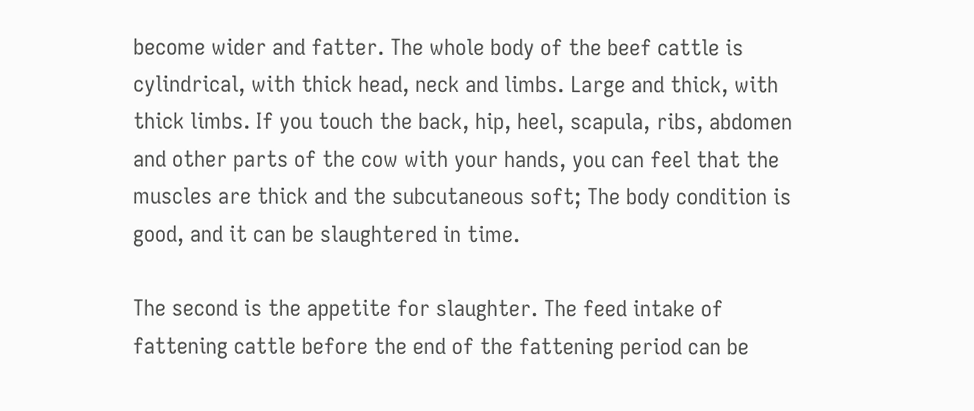become wider and fatter. The whole body of the beef cattle is cylindrical, with thick head, neck and limbs. Large and thick, with thick limbs. If you touch the back, hip, heel, scapula, ribs, abdomen and other parts of the cow with your hands, you can feel that the muscles are thick and the subcutaneous soft; The body condition is good, and it can be slaughtered in time.

The second is the appetite for slaughter. The feed intake of fattening cattle before the end of the fattening period can be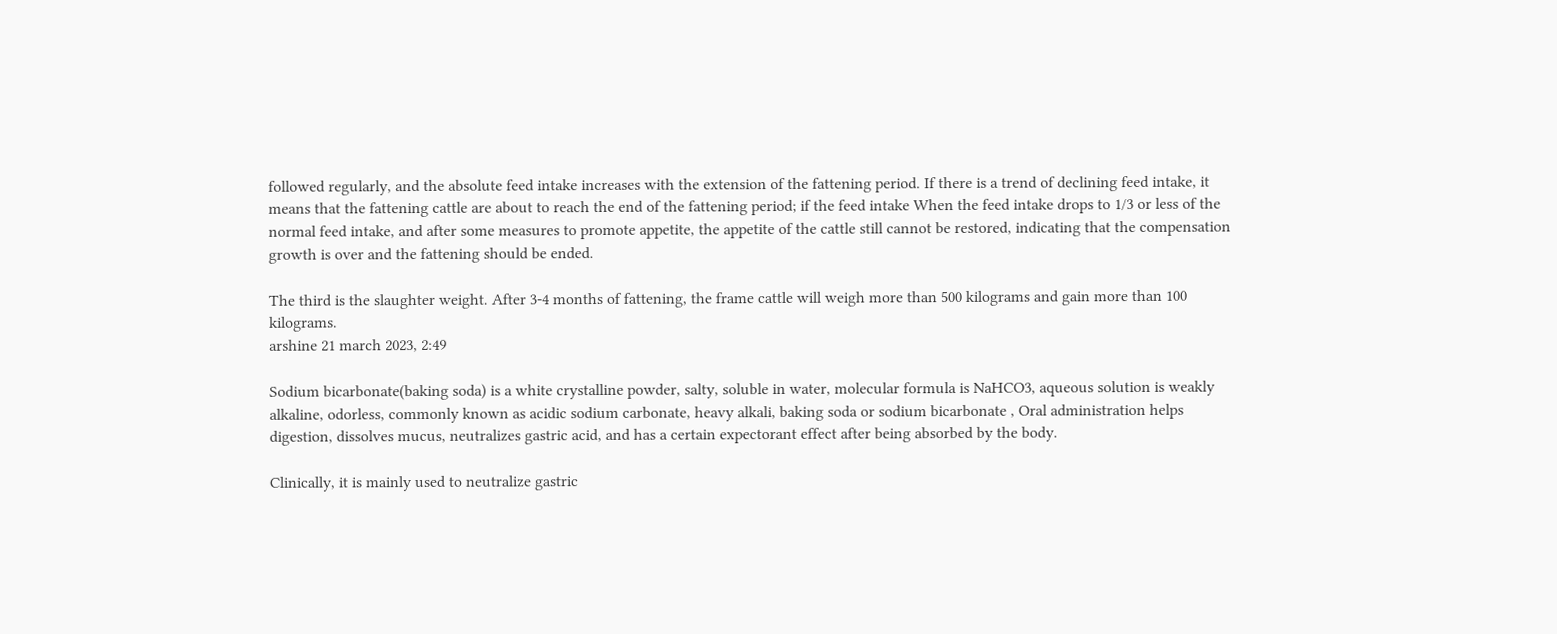followed regularly, and the absolute feed intake increases with the extension of the fattening period. If there is a trend of declining feed intake, it means that the fattening cattle are about to reach the end of the fattening period; if the feed intake When the feed intake drops to 1/3 or less of the normal feed intake, and after some measures to promote appetite, the appetite of the cattle still cannot be restored, indicating that the compensation growth is over and the fattening should be ended.

The third is the slaughter weight. After 3-4 months of fattening, the frame cattle will weigh more than 500 kilograms and gain more than 100 kilograms.
arshine 21 march 2023, 2:49

Sodium bicarbonate(baking soda) is a white crystalline powder, salty, soluble in water, molecular formula is NaHCO3, aqueous solution is weakly alkaline, odorless, commonly known as acidic sodium carbonate, heavy alkali, baking soda or sodium bicarbonate , Oral administration helps digestion, dissolves mucus, neutralizes gastric acid, and has a certain expectorant effect after being absorbed by the body.

Clinically, it is mainly used to neutralize gastric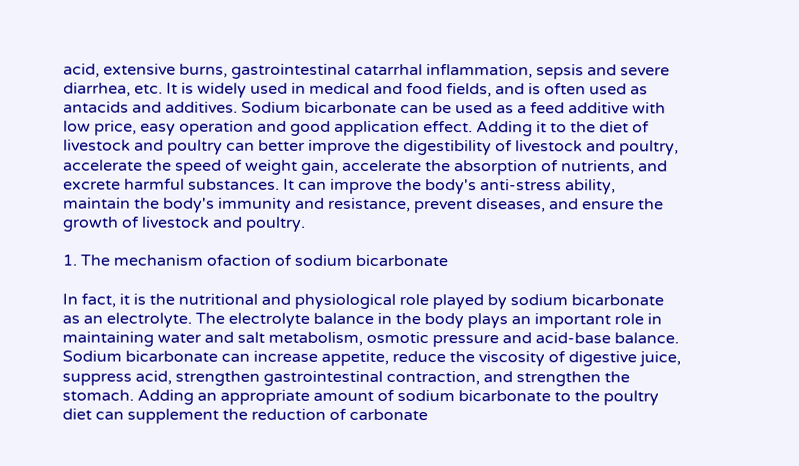acid, extensive burns, gastrointestinal catarrhal inflammation, sepsis and severe diarrhea, etc. It is widely used in medical and food fields, and is often used as antacids and additives. Sodium bicarbonate can be used as a feed additive with low price, easy operation and good application effect. Adding it to the diet of livestock and poultry can better improve the digestibility of livestock and poultry, accelerate the speed of weight gain, accelerate the absorption of nutrients, and excrete harmful substances. It can improve the body's anti-stress ability, maintain the body's immunity and resistance, prevent diseases, and ensure the growth of livestock and poultry.

1. The mechanism ofaction of sodium bicarbonate

In fact, it is the nutritional and physiological role played by sodium bicarbonate as an electrolyte. The electrolyte balance in the body plays an important role in maintaining water and salt metabolism, osmotic pressure and acid-base balance. Sodium bicarbonate can increase appetite, reduce the viscosity of digestive juice, suppress acid, strengthen gastrointestinal contraction, and strengthen the stomach. Adding an appropriate amount of sodium bicarbonate to the poultry diet can supplement the reduction of carbonate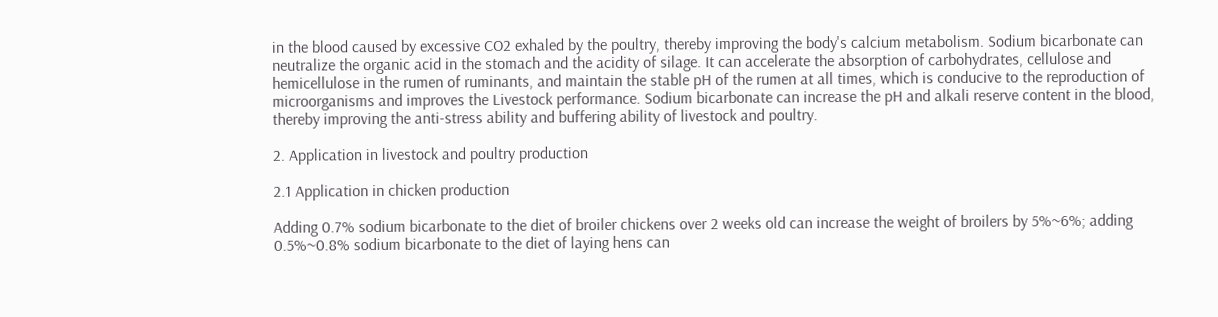in the blood caused by excessive CO2 exhaled by the poultry, thereby improving the body's calcium metabolism. Sodium bicarbonate can neutralize the organic acid in the stomach and the acidity of silage. It can accelerate the absorption of carbohydrates, cellulose and hemicellulose in the rumen of ruminants, and maintain the stable pH of the rumen at all times, which is conducive to the reproduction of microorganisms and improves the Livestock performance. Sodium bicarbonate can increase the pH and alkali reserve content in the blood, thereby improving the anti-stress ability and buffering ability of livestock and poultry.

2. Application in livestock and poultry production

2.1 Application in chicken production

Adding 0.7% sodium bicarbonate to the diet of broiler chickens over 2 weeks old can increase the weight of broilers by 5%~6%; adding 0.5%~0.8% sodium bicarbonate to the diet of laying hens can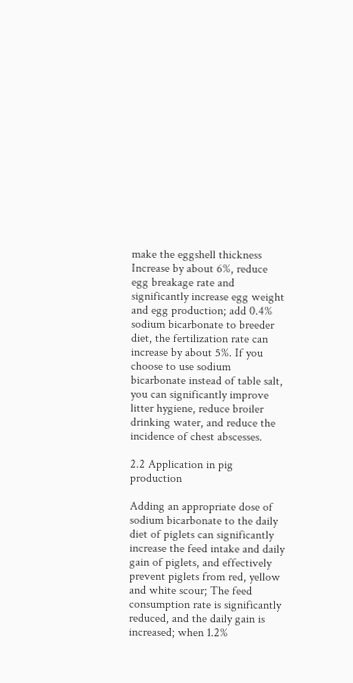make the eggshell thickness Increase by about 6%, reduce egg breakage rate and significantly increase egg weight and egg production; add 0.4% sodium bicarbonate to breeder diet, the fertilization rate can increase by about 5%. If you choose to use sodium bicarbonate instead of table salt, you can significantly improve litter hygiene, reduce broiler drinking water, and reduce the incidence of chest abscesses.

2.2 Application in pig production

Adding an appropriate dose of sodium bicarbonate to the daily diet of piglets can significantly increase the feed intake and daily gain of piglets, and effectively prevent piglets from red, yellow and white scour; The feed consumption rate is significantly reduced, and the daily gain is increased; when 1.2%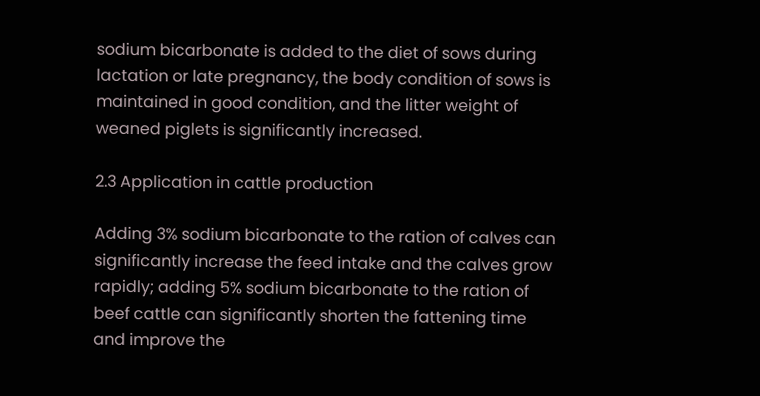sodium bicarbonate is added to the diet of sows during lactation or late pregnancy, the body condition of sows is maintained in good condition, and the litter weight of weaned piglets is significantly increased.

2.3 Application in cattle production

Adding 3% sodium bicarbonate to the ration of calves can significantly increase the feed intake and the calves grow rapidly; adding 5% sodium bicarbonate to the ration of beef cattle can significantly shorten the fattening time and improve the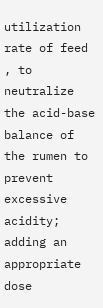utilization rate of feed , to neutralize the acid-base balance of the rumen to prevent excessive acidity; adding an appropriate dose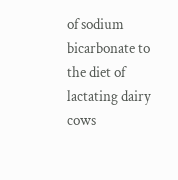of sodium bicarbonate to the diet of lactating dairy cows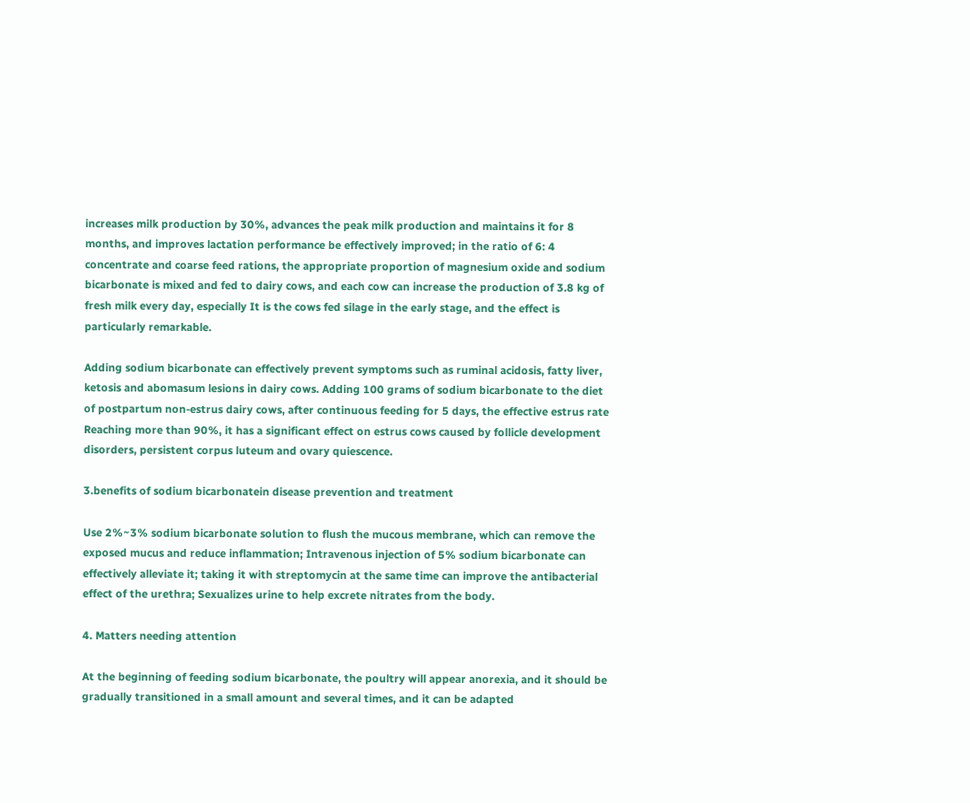increases milk production by 30%, advances the peak milk production and maintains it for 8 months, and improves lactation performance be effectively improved; in the ratio of 6: 4 concentrate and coarse feed rations, the appropriate proportion of magnesium oxide and sodium bicarbonate is mixed and fed to dairy cows, and each cow can increase the production of 3.8 kg of fresh milk every day, especially It is the cows fed silage in the early stage, and the effect is particularly remarkable.

Adding sodium bicarbonate can effectively prevent symptoms such as ruminal acidosis, fatty liver, ketosis and abomasum lesions in dairy cows. Adding 100 grams of sodium bicarbonate to the diet of postpartum non-estrus dairy cows, after continuous feeding for 5 days, the effective estrus rate Reaching more than 90%, it has a significant effect on estrus cows caused by follicle development disorders, persistent corpus luteum and ovary quiescence.

3.benefits of sodium bicarbonatein disease prevention and treatment

Use 2%~3% sodium bicarbonate solution to flush the mucous membrane, which can remove the exposed mucus and reduce inflammation; Intravenous injection of 5% sodium bicarbonate can effectively alleviate it; taking it with streptomycin at the same time can improve the antibacterial effect of the urethra; Sexualizes urine to help excrete nitrates from the body.

4. Matters needing attention

At the beginning of feeding sodium bicarbonate, the poultry will appear anorexia, and it should be gradually transitioned in a small amount and several times, and it can be adapted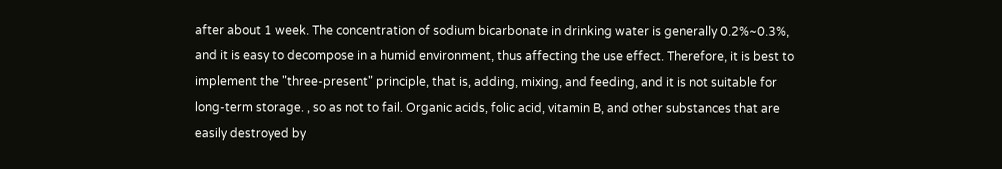after about 1 week. The concentration of sodium bicarbonate in drinking water is generally 0.2%~0.3%, and it is easy to decompose in a humid environment, thus affecting the use effect. Therefore, it is best to implement the "three-present" principle, that is, adding, mixing, and feeding, and it is not suitable for long-term storage. , so as not to fail. Organic acids, folic acid, vitamin B, and other substances that are easily destroyed by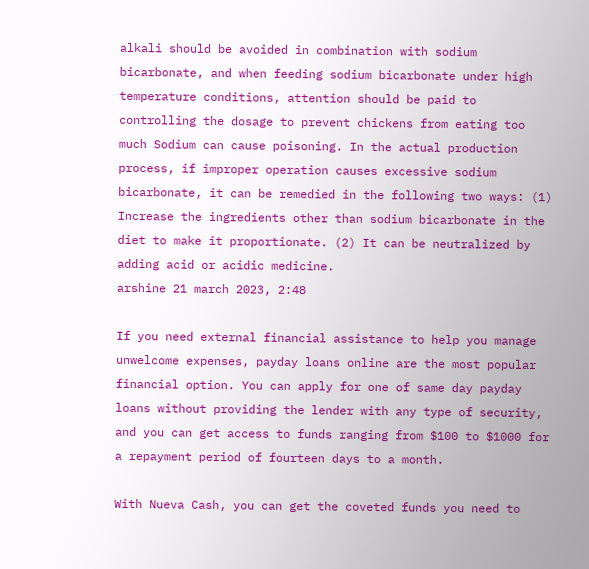alkali should be avoided in combination with sodium bicarbonate, and when feeding sodium bicarbonate under high temperature conditions, attention should be paid to controlling the dosage to prevent chickens from eating too much Sodium can cause poisoning. In the actual production process, if improper operation causes excessive sodium bicarbonate, it can be remedied in the following two ways: (1) Increase the ingredients other than sodium bicarbonate in the diet to make it proportionate. (2) It can be neutralized by adding acid or acidic medicine.
arshine 21 march 2023, 2:48

If you need external financial assistance to help you manage unwelcome expenses, payday loans online are the most popular financial option. You can apply for one of same day payday loans without providing the lender with any type of security, and you can get access to funds ranging from $100 to $1000 for a repayment period of fourteen days to a month.

With Nueva Cash, you can get the coveted funds you need to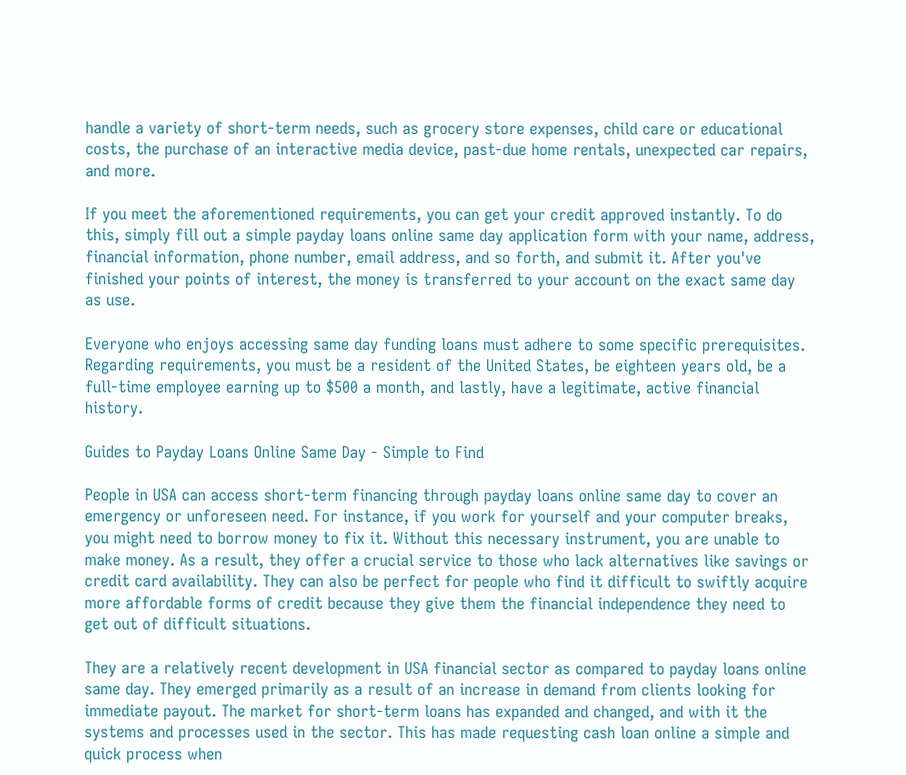handle a variety of short-term needs, such as grocery store expenses, child care or educational costs, the purchase of an interactive media device, past-due home rentals, unexpected car repairs, and more.

If you meet the aforementioned requirements, you can get your credit approved instantly. To do this, simply fill out a simple payday loans online same day application form with your name, address, financial information, phone number, email address, and so forth, and submit it. After you've finished your points of interest, the money is transferred to your account on the exact same day as use.

Everyone who enjoys accessing same day funding loans must adhere to some specific prerequisites. Regarding requirements, you must be a resident of the United States, be eighteen years old, be a full-time employee earning up to $500 a month, and lastly, have a legitimate, active financial history.

Guides to Payday Loans Online Same Day - Simple to Find

People in USA can access short-term financing through payday loans online same day to cover an emergency or unforeseen need. For instance, if you work for yourself and your computer breaks, you might need to borrow money to fix it. Without this necessary instrument, you are unable to make money. As a result, they offer a crucial service to those who lack alternatives like savings or credit card availability. They can also be perfect for people who find it difficult to swiftly acquire more affordable forms of credit because they give them the financial independence they need to get out of difficult situations.

They are a relatively recent development in USA financial sector as compared to payday loans online same day. They emerged primarily as a result of an increase in demand from clients looking for immediate payout. The market for short-term loans has expanded and changed, and with it the systems and processes used in the sector. This has made requesting cash loan online a simple and quick process when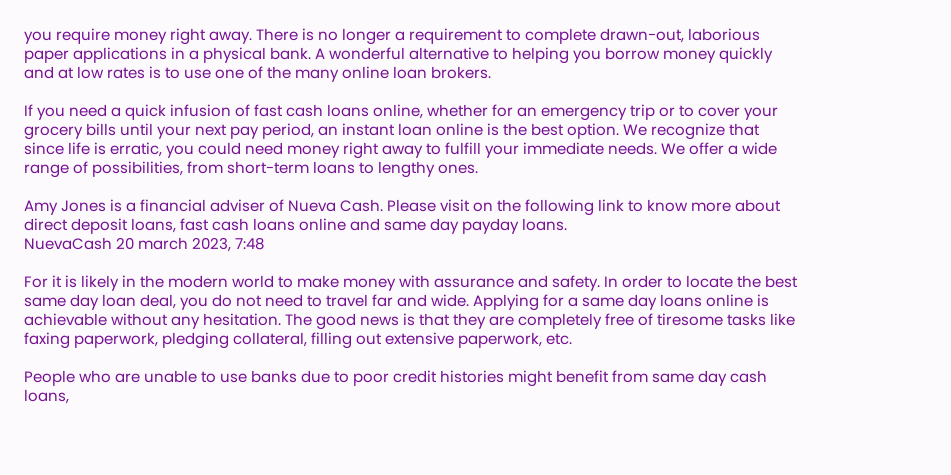you require money right away. There is no longer a requirement to complete drawn-out, laborious paper applications in a physical bank. A wonderful alternative to helping you borrow money quickly and at low rates is to use one of the many online loan brokers.

If you need a quick infusion of fast cash loans online, whether for an emergency trip or to cover your grocery bills until your next pay period, an instant loan online is the best option. We recognize that since life is erratic, you could need money right away to fulfill your immediate needs. We offer a wide range of possibilities, from short-term loans to lengthy ones.

Amy Jones is a financial adviser of Nueva Cash. Please visit on the following link to know more about direct deposit loans, fast cash loans online and same day payday loans.
NuevaCash 20 march 2023, 7:48

For it is likely in the modern world to make money with assurance and safety. In order to locate the best same day loan deal, you do not need to travel far and wide. Applying for a same day loans online is achievable without any hesitation. The good news is that they are completely free of tiresome tasks like faxing paperwork, pledging collateral, filling out extensive paperwork, etc.

People who are unable to use banks due to poor credit histories might benefit from same day cash loans,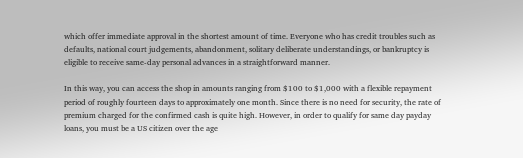which offer immediate approval in the shortest amount of time. Everyone who has credit troubles such as defaults, national court judgements, abandonment, solitary deliberate understandings, or bankruptcy is eligible to receive same-day personal advances in a straightforward manner.

In this way, you can access the shop in amounts ranging from $100 to $1,000 with a flexible repayment period of roughly fourteen days to approximately one month. Since there is no need for security, the rate of premium charged for the confirmed cash is quite high. However, in order to qualify for same day payday loans, you must be a US citizen over the age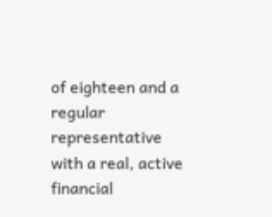of eighteen and a regular representative with a real, active financial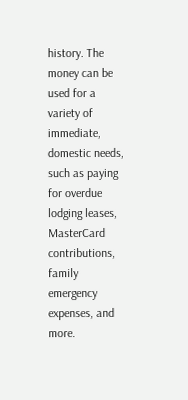history. The money can be used for a variety of immediate, domestic needs, such as paying for overdue lodging leases, MasterCard contributions, family emergency expenses, and more.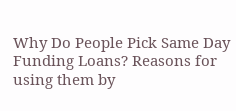Why Do People Pick Same Day Funding Loans? Reasons for using them by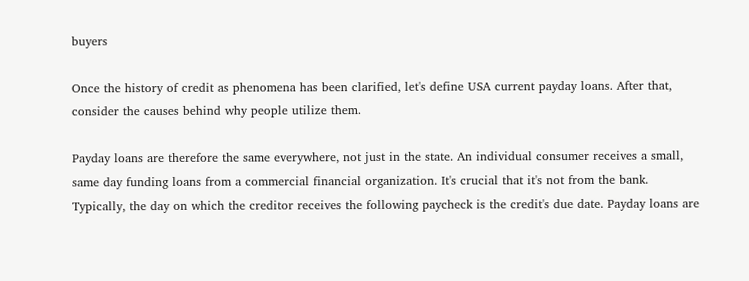buyers

Once the history of credit as phenomena has been clarified, let's define USA current payday loans. After that, consider the causes behind why people utilize them.

Payday loans are therefore the same everywhere, not just in the state. An individual consumer receives a small, same day funding loans from a commercial financial organization. It's crucial that it's not from the bank. Typically, the day on which the creditor receives the following paycheck is the credit's due date. Payday loans are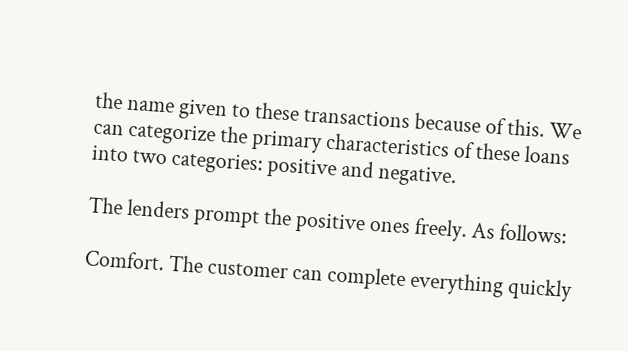the name given to these transactions because of this. We can categorize the primary characteristics of these loans into two categories: positive and negative.

The lenders prompt the positive ones freely. As follows:

Comfort. The customer can complete everything quickly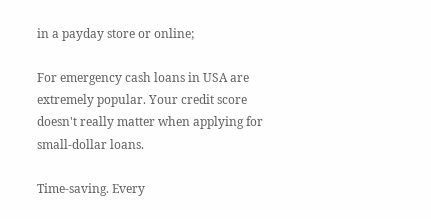in a payday store or online;

For emergency cash loans in USA are extremely popular. Your credit score doesn't really matter when applying for small-dollar loans.

Time-saving. Every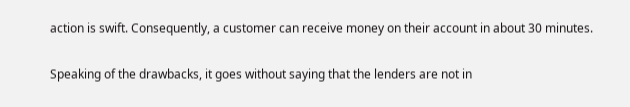action is swift. Consequently, a customer can receive money on their account in about 30 minutes.

Speaking of the drawbacks, it goes without saying that the lenders are not in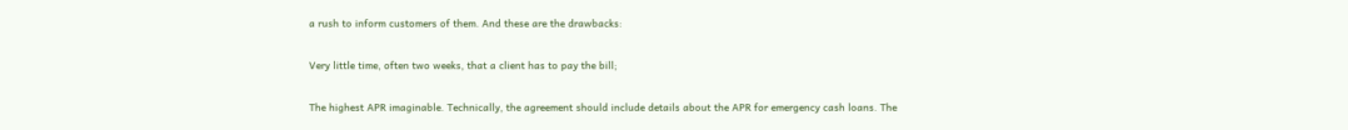a rush to inform customers of them. And these are the drawbacks:

Very little time, often two weeks, that a client has to pay the bill;

The highest APR imaginable. Technically, the agreement should include details about the APR for emergency cash loans. The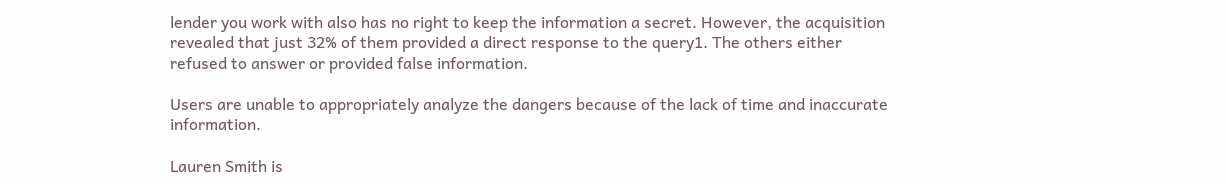lender you work with also has no right to keep the information a secret. However, the acquisition revealed that just 32% of them provided a direct response to the query1. The others either refused to answer or provided false information.

Users are unable to appropriately analyze the dangers because of the lack of time and inaccurate information.

Lauren Smith is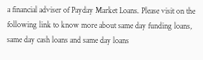a financial adviser of Payday Market Loans. Please visit on the following link to know more about same day funding loans, same day cash loans and same day loans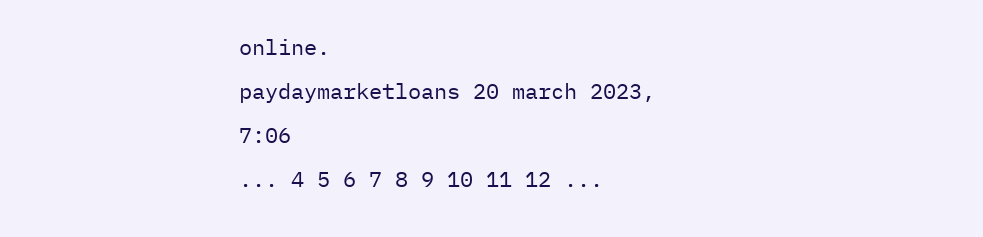online.
paydaymarketloans 20 march 2023, 7:06
... 4 5 6 7 8 9 10 11 12 ...